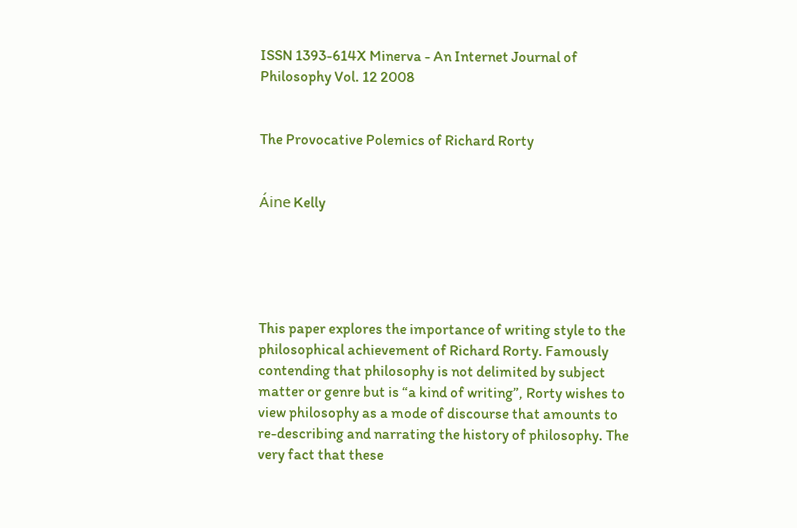ISSN 1393-614X Minerva - An Internet Journal of Philosophy Vol. 12 2008


The Provocative Polemics of Richard Rorty


Áine Kelly





This paper explores the importance of writing style to the philosophical achievement of Richard Rorty. Famously contending that philosophy is not delimited by subject matter or genre but is “a kind of writing”, Rorty wishes to view philosophy as a mode of discourse that amounts to re-describing and narrating the history of philosophy. The very fact that these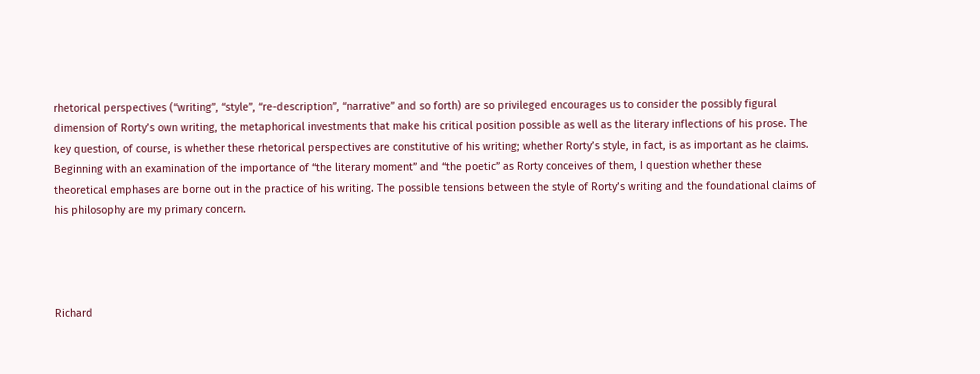rhetorical perspectives (“writing”, “style”, “re-description”, “narrative” and so forth) are so privileged encourages us to consider the possibly figural dimension of Rorty’s own writing, the metaphorical investments that make his critical position possible as well as the literary inflections of his prose. The key question, of course, is whether these rhetorical perspectives are constitutive of his writing; whether Rorty’s style, in fact, is as important as he claims. Beginning with an examination of the importance of “the literary moment” and “the poetic” as Rorty conceives of them, I question whether these theoretical emphases are borne out in the practice of his writing. The possible tensions between the style of Rorty’s writing and the foundational claims of his philosophy are my primary concern.




Richard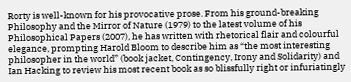Rorty is well-known for his provocative prose. From his ground-breaking Philosophy and the Mirror of Nature (1979) to the latest volume of his Philosophical Papers (2007), he has written with rhetorical flair and colourful elegance, prompting Harold Bloom to describe him as “the most interesting philosopher in the world” (book jacket, Contingency, Irony and Solidarity) and Ian Hacking to review his most recent book as so blissfully right or infuriatingly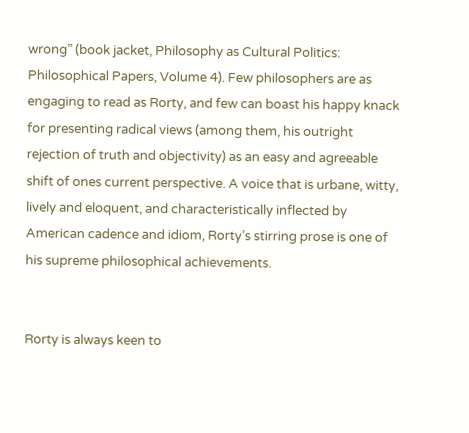wrong” (book jacket, Philosophy as Cultural Politics: Philosophical Papers, Volume 4). Few philosophers are as engaging to read as Rorty, and few can boast his happy knack for presenting radical views (among them, his outright rejection of truth and objectivity) as an easy and agreeable shift of ones current perspective. A voice that is urbane, witty, lively and eloquent, and characteristically inflected by American cadence and idiom, Rorty’s stirring prose is one of his supreme philosophical achievements.


Rorty is always keen to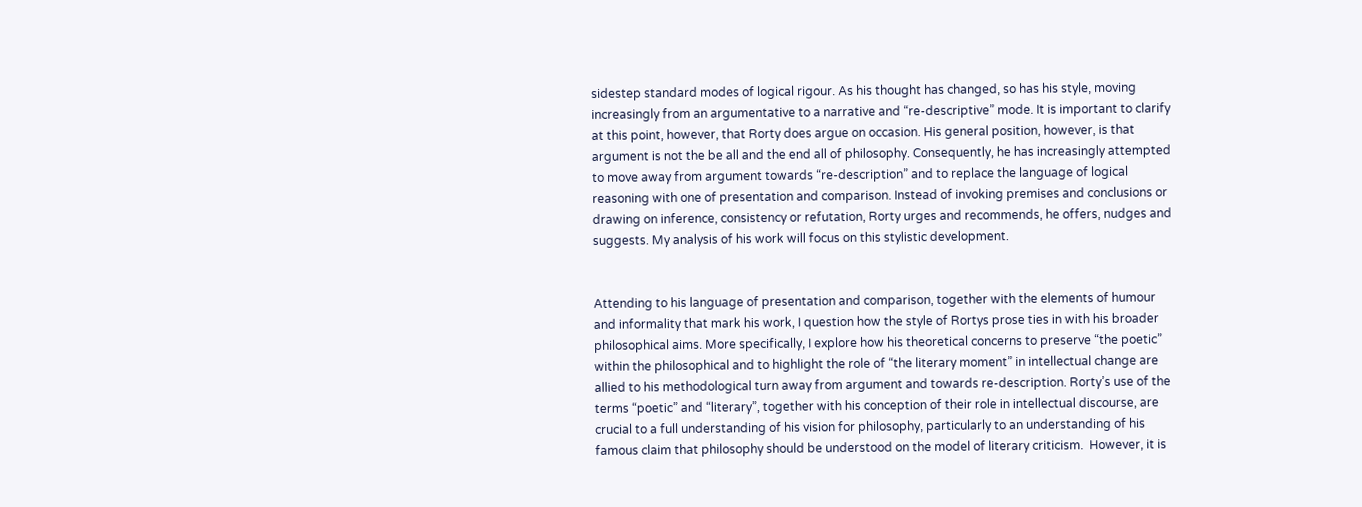sidestep standard modes of logical rigour. As his thought has changed, so has his style, moving increasingly from an argumentative to a narrative and “re-descriptive” mode. It is important to clarify at this point, however, that Rorty does argue on occasion. His general position, however, is that argument is not the be all and the end all of philosophy. Consequently, he has increasingly attempted to move away from argument towards “re-description” and to replace the language of logical reasoning with one of presentation and comparison. Instead of invoking premises and conclusions or drawing on inference, consistency or refutation, Rorty urges and recommends, he offers, nudges and suggests. My analysis of his work will focus on this stylistic development.


Attending to his language of presentation and comparison, together with the elements of humour and informality that mark his work, I question how the style of Rortys prose ties in with his broader philosophical aims. More specifically, I explore how his theoretical concerns to preserve “the poetic” within the philosophical and to highlight the role of “the literary moment” in intellectual change are allied to his methodological turn away from argument and towards re-description. Rorty’s use of the terms “poetic” and “literary”, together with his conception of their role in intellectual discourse, are crucial to a full understanding of his vision for philosophy, particularly to an understanding of his famous claim that philosophy should be understood on the model of literary criticism.  However, it is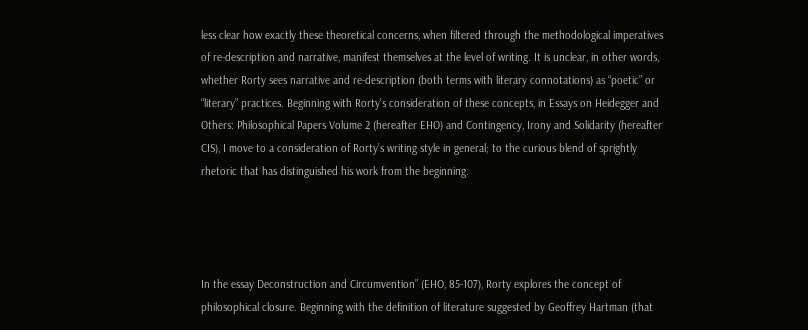less clear how exactly these theoretical concerns, when filtered through the methodological imperatives of re-description and narrative, manifest themselves at the level of writing. It is unclear, in other words, whether Rorty sees narrative and re-description (both terms with literary connotations) as “poetic” or “literary” practices. Beginning with Rorty’s consideration of these concepts, in Essays on Heidegger and Others: Philosophical Papers Volume 2 (hereafter EHO) and Contingency, Irony and Solidarity (hereafter CIS), I move to a consideration of Rorty’s writing style in general; to the curious blend of sprightly rhetoric that has distinguished his work from the beginning.




In the essay Deconstruction and Circumvention” (EHO, 85-107), Rorty explores the concept of philosophical closure. Beginning with the definition of literature suggested by Geoffrey Hartman (that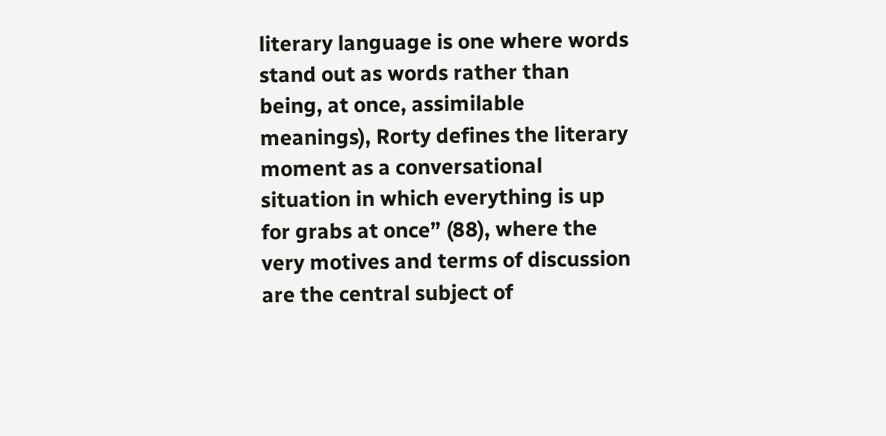literary language is one where words stand out as words rather than being, at once, assimilable meanings), Rorty defines the literary moment as a conversational situation in which everything is up for grabs at once” (88), where the very motives and terms of discussion are the central subject of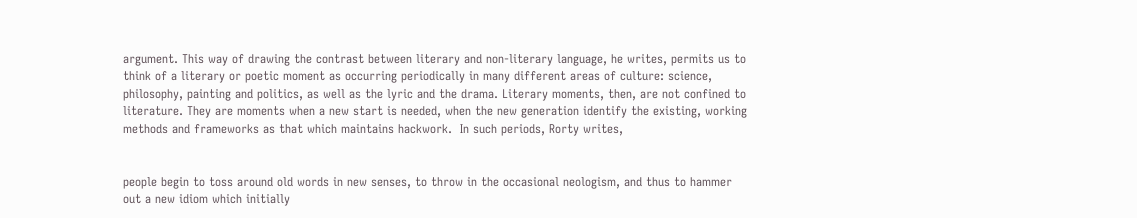argument. This way of drawing the contrast between literary and non-literary language, he writes, permits us to think of a literary or poetic moment as occurring periodically in many different areas of culture: science, philosophy, painting and politics, as well as the lyric and the drama. Literary moments, then, are not confined to literature. They are moments when a new start is needed, when the new generation identify the existing, working methods and frameworks as that which maintains hackwork.  In such periods, Rorty writes,


people begin to toss around old words in new senses, to throw in the occasional neologism, and thus to hammer out a new idiom which initially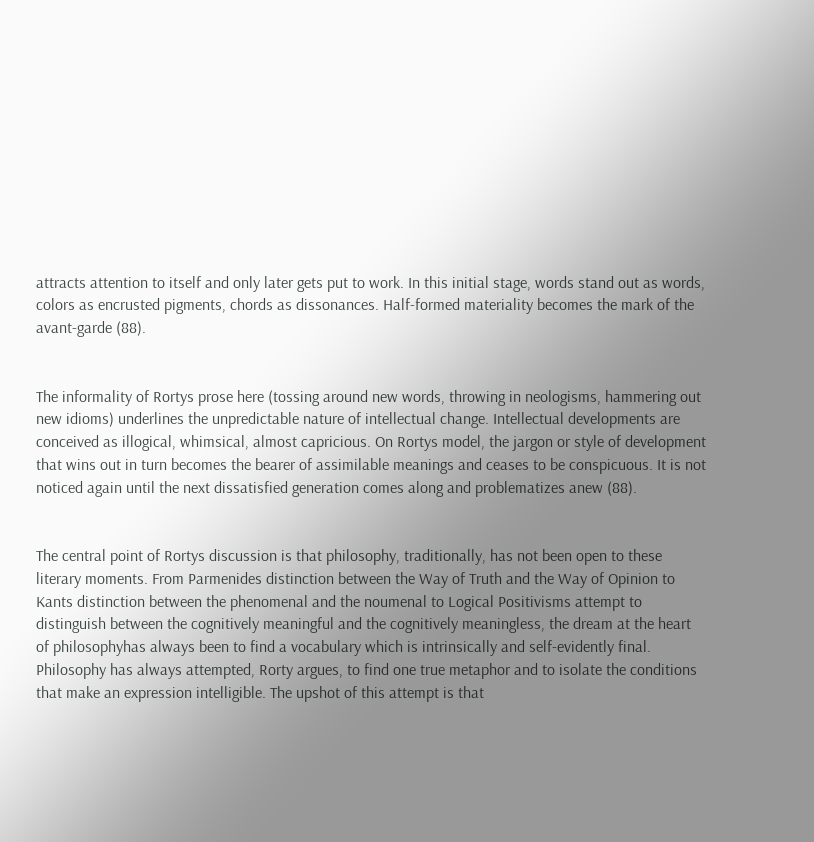attracts attention to itself and only later gets put to work. In this initial stage, words stand out as words, colors as encrusted pigments, chords as dissonances. Half-formed materiality becomes the mark of the avant-garde (88).


The informality of Rortys prose here (tossing around new words, throwing in neologisms, hammering out new idioms) underlines the unpredictable nature of intellectual change. Intellectual developments are conceived as illogical, whimsical, almost capricious. On Rortys model, the jargon or style of development that wins out in turn becomes the bearer of assimilable meanings and ceases to be conspicuous. It is not noticed again until the next dissatisfied generation comes along and problematizes anew (88).


The central point of Rortys discussion is that philosophy, traditionally, has not been open to these literary moments. From Parmenides distinction between the Way of Truth and the Way of Opinion to Kants distinction between the phenomenal and the noumenal to Logical Positivisms attempt to distinguish between the cognitively meaningful and the cognitively meaningless, the dream at the heart of philosophyhas always been to find a vocabulary which is intrinsically and self-evidently final. Philosophy has always attempted, Rorty argues, to find one true metaphor and to isolate the conditions that make an expression intelligible. The upshot of this attempt is that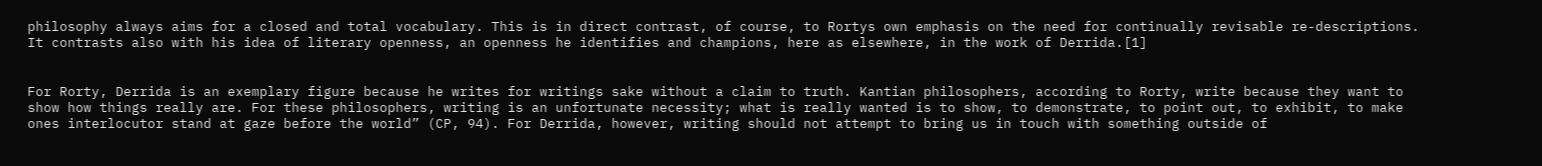philosophy always aims for a closed and total vocabulary. This is in direct contrast, of course, to Rortys own emphasis on the need for continually revisable re-descriptions. It contrasts also with his idea of literary openness, an openness he identifies and champions, here as elsewhere, in the work of Derrida.[1]


For Rorty, Derrida is an exemplary figure because he writes for writings sake without a claim to truth. Kantian philosophers, according to Rorty, write because they want to show how things really are. For these philosophers, writing is an unfortunate necessity; what is really wanted is to show, to demonstrate, to point out, to exhibit, to make ones interlocutor stand at gaze before the world” (CP, 94). For Derrida, however, writing should not attempt to bring us in touch with something outside of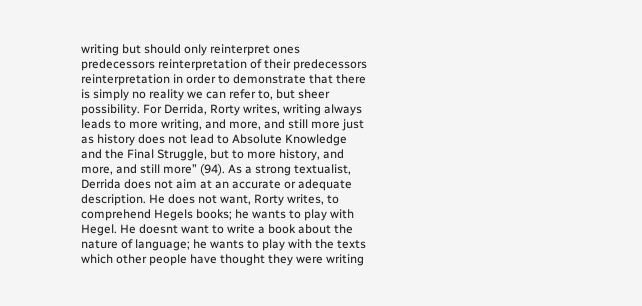writing but should only reinterpret ones predecessors reinterpretation of their predecessors reinterpretation in order to demonstrate that there is simply no reality we can refer to, but sheer possibility. For Derrida, Rorty writes, writing always leads to more writing, and more, and still more just as history does not lead to Absolute Knowledge and the Final Struggle, but to more history, and more, and still more” (94). As a strong textualist, Derrida does not aim at an accurate or adequate description. He does not want, Rorty writes, to comprehend Hegels books; he wants to play with Hegel. He doesnt want to write a book about the nature of language; he wants to play with the texts which other people have thought they were writing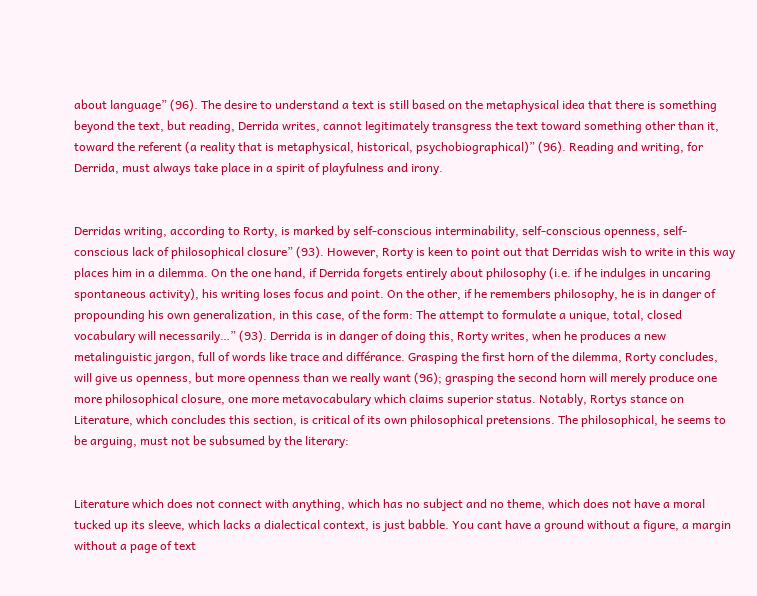about language” (96). The desire to understand a text is still based on the metaphysical idea that there is something beyond the text, but reading, Derrida writes, cannot legitimately transgress the text toward something other than it, toward the referent (a reality that is metaphysical, historical, psychobiographical)” (96). Reading and writing, for Derrida, must always take place in a spirit of playfulness and irony.


Derridas writing, according to Rorty, is marked by self-conscious interminability, self-conscious openness, self-conscious lack of philosophical closure” (93). However, Rorty is keen to point out that Derridas wish to write in this way places him in a dilemma. On the one hand, if Derrida forgets entirely about philosophy (i.e. if he indulges in uncaring spontaneous activity), his writing loses focus and point. On the other, if he remembers philosophy, he is in danger of propounding his own generalization, in this case, of the form: The attempt to formulate a unique, total, closed vocabulary will necessarily…” (93). Derrida is in danger of doing this, Rorty writes, when he produces a new metalinguistic jargon, full of words like trace and différance. Grasping the first horn of the dilemma, Rorty concludes, will give us openness, but more openness than we really want (96); grasping the second horn will merely produce one more philosophical closure, one more metavocabulary which claims superior status. Notably, Rortys stance on Literature, which concludes this section, is critical of its own philosophical pretensions. The philosophical, he seems to be arguing, must not be subsumed by the literary:


Literature which does not connect with anything, which has no subject and no theme, which does not have a moral tucked up its sleeve, which lacks a dialectical context, is just babble. You cant have a ground without a figure, a margin without a page of text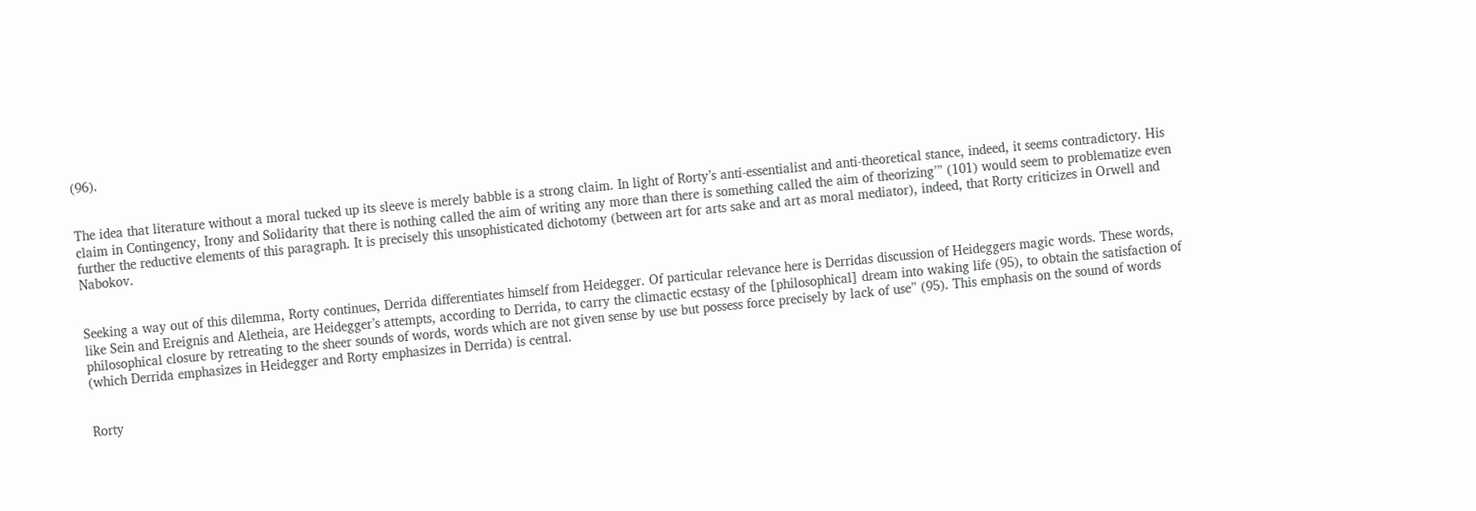(96).


The idea that literature without a moral tucked up its sleeve is merely babble is a strong claim. In light of Rorty’s anti-essentialist and anti-theoretical stance, indeed, it seems contradictory. His claim in Contingency, Irony and Solidarity that there is nothing called the aim of writing any more than there is something called the aim of theorizing’” (101) would seem to problematize even further the reductive elements of this paragraph. It is precisely this unsophisticated dichotomy (between art for arts sake and art as moral mediator), indeed, that Rorty criticizes in Orwell and Nabokov.


Seeking a way out of this dilemma, Rorty continues, Derrida differentiates himself from Heidegger. Of particular relevance here is Derridas discussion of Heideggers magic words. These words, like Sein and Ereignis and Aletheia, are Heidegger’s attempts, according to Derrida, to carry the climactic ecstasy of the [philosophical] dream into waking life (95), to obtain the satisfaction of philosophical closure by retreating to the sheer sounds of words, words which are not given sense by use but possess force precisely by lack of use” (95). This emphasis on the sound of words (which Derrida emphasizes in Heidegger and Rorty emphasizes in Derrida) is central.


Rorty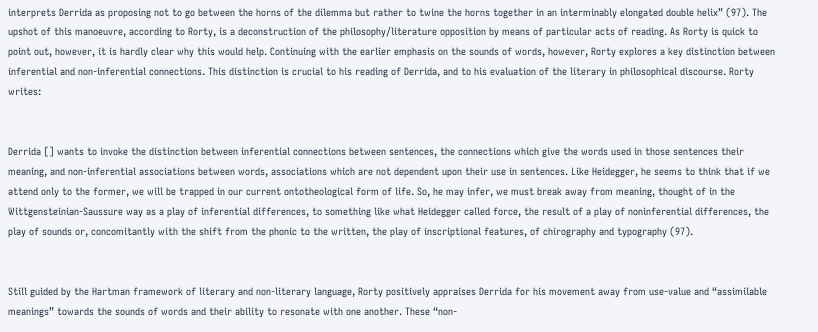interprets Derrida as proposing not to go between the horns of the dilemma but rather to twine the horns together in an interminably elongated double helix” (97). The upshot of this manoeuvre, according to Rorty, is a deconstruction of the philosophy/literature opposition by means of particular acts of reading. As Rorty is quick to point out, however, it is hardly clear why this would help. Continuing with the earlier emphasis on the sounds of words, however, Rorty explores a key distinction between inferential and non-inferential connections. This distinction is crucial to his reading of Derrida, and to his evaluation of the literary in philosophical discourse. Rorty writes:


Derrida [] wants to invoke the distinction between inferential connections between sentences, the connections which give the words used in those sentences their meaning, and non-inferential associations between words, associations which are not dependent upon their use in sentences. Like Heidegger, he seems to think that if we attend only to the former, we will be trapped in our current ontotheological form of life. So, he may infer, we must break away from meaning, thought of in the Wittgensteinian-Saussure way as a play of inferential differences, to something like what Heidegger called force, the result of a play of noninferential differences, the play of sounds or, concomitantly with the shift from the phonic to the written, the play of inscriptional features, of chirography and typography (97).


Still guided by the Hartman framework of literary and non-literary language, Rorty positively appraises Derrida for his movement away from use-value and “assimilable meanings” towards the sounds of words and their ability to resonate with one another. These “non-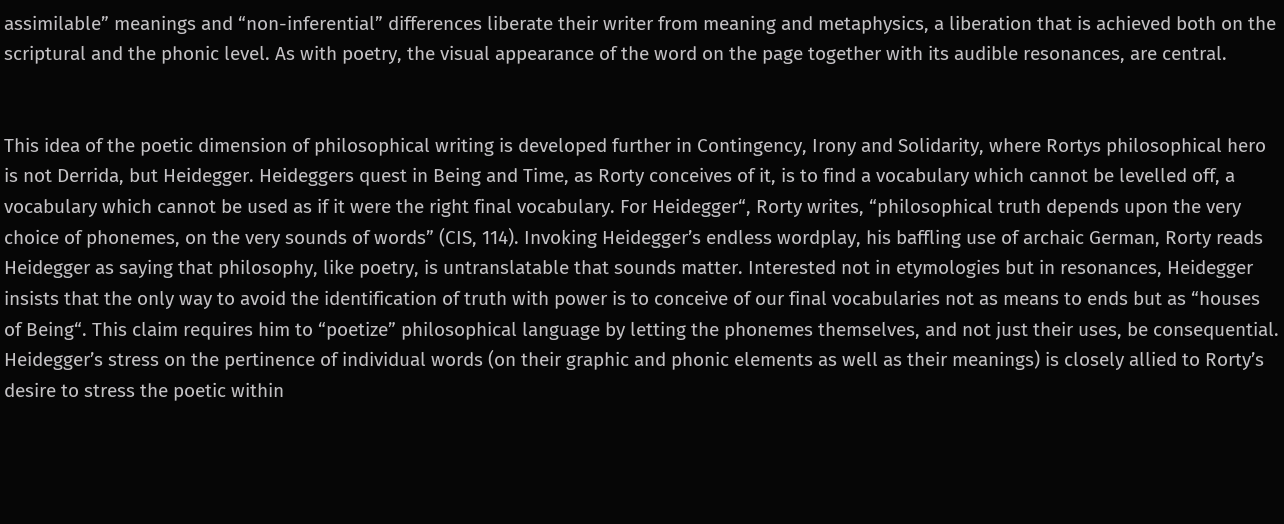assimilable” meanings and “non-inferential” differences liberate their writer from meaning and metaphysics, a liberation that is achieved both on the scriptural and the phonic level. As with poetry, the visual appearance of the word on the page together with its audible resonances, are central.


This idea of the poetic dimension of philosophical writing is developed further in Contingency, Irony and Solidarity, where Rortys philosophical hero is not Derrida, but Heidegger. Heideggers quest in Being and Time, as Rorty conceives of it, is to find a vocabulary which cannot be levelled off, a vocabulary which cannot be used as if it were the right final vocabulary. For Heidegger“, Rorty writes, “philosophical truth depends upon the very choice of phonemes, on the very sounds of words” (CIS, 114). Invoking Heidegger’s endless wordplay, his baffling use of archaic German, Rorty reads Heidegger as saying that philosophy, like poetry, is untranslatable that sounds matter. Interested not in etymologies but in resonances, Heidegger insists that the only way to avoid the identification of truth with power is to conceive of our final vocabularies not as means to ends but as “houses of Being“. This claim requires him to “poetize” philosophical language by letting the phonemes themselves, and not just their uses, be consequential. Heidegger’s stress on the pertinence of individual words (on their graphic and phonic elements as well as their meanings) is closely allied to Rorty’s desire to stress the poetic within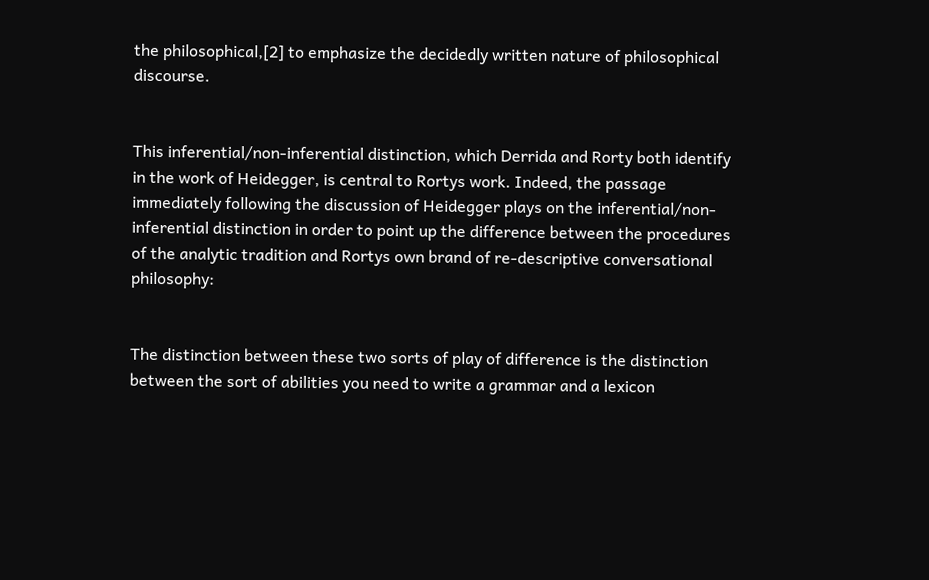the philosophical,[2] to emphasize the decidedly written nature of philosophical discourse.


This inferential/non-inferential distinction, which Derrida and Rorty both identify in the work of Heidegger, is central to Rortys work. Indeed, the passage immediately following the discussion of Heidegger plays on the inferential/non-inferential distinction in order to point up the difference between the procedures of the analytic tradition and Rortys own brand of re-descriptive conversational philosophy:


The distinction between these two sorts of play of difference is the distinction between the sort of abilities you need to write a grammar and a lexicon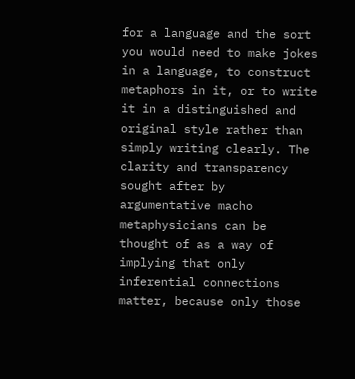for a language and the sort you would need to make jokes in a language, to construct metaphors in it, or to write it in a distinguished and original style rather than simply writing clearly. The clarity and transparency sought after by argumentative macho metaphysicians can be thought of as a way of implying that only inferential connections matter, because only those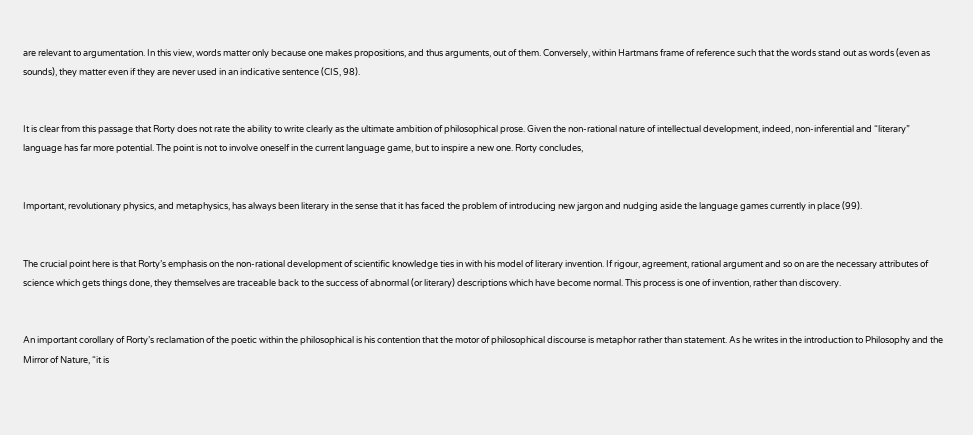are relevant to argumentation. In this view, words matter only because one makes propositions, and thus arguments, out of them. Conversely, within Hartmans frame of reference such that the words stand out as words (even as sounds), they matter even if they are never used in an indicative sentence (CIS, 98).


It is clear from this passage that Rorty does not rate the ability to write clearly as the ultimate ambition of philosophical prose. Given the non-rational nature of intellectual development, indeed, non-inferential and “literary” language has far more potential. The point is not to involve oneself in the current language game, but to inspire a new one. Rorty concludes,


Important, revolutionary physics, and metaphysics, has always been literary in the sense that it has faced the problem of introducing new jargon and nudging aside the language games currently in place (99).


The crucial point here is that Rorty’s emphasis on the non-rational development of scientific knowledge ties in with his model of literary invention. If rigour, agreement, rational argument and so on are the necessary attributes of science which gets things done, they themselves are traceable back to the success of abnormal (or literary) descriptions which have become normal. This process is one of invention, rather than discovery.


An important corollary of Rorty’s reclamation of the poetic within the philosophical is his contention that the motor of philosophical discourse is metaphor rather than statement. As he writes in the introduction to Philosophy and the Mirror of Nature, “it is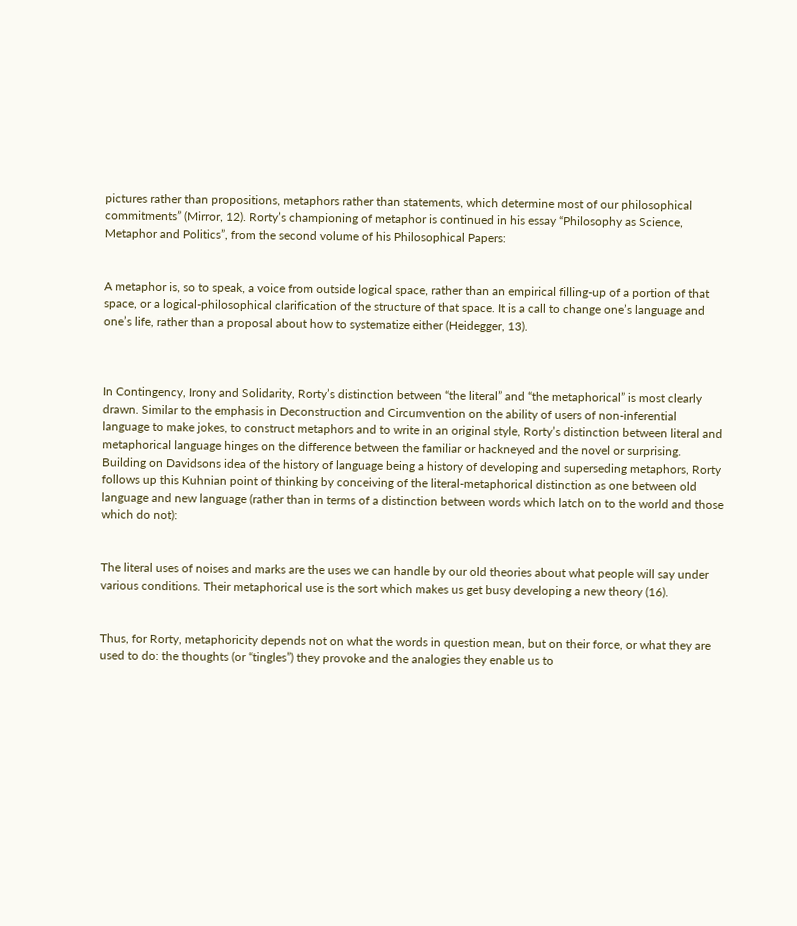pictures rather than propositions, metaphors rather than statements, which determine most of our philosophical commitments” (Mirror, 12). Rorty’s championing of metaphor is continued in his essay “Philosophy as Science, Metaphor and Politics”, from the second volume of his Philosophical Papers:


A metaphor is, so to speak, a voice from outside logical space, rather than an empirical filling-up of a portion of that space, or a logical-philosophical clarification of the structure of that space. It is a call to change one’s language and one’s life, rather than a proposal about how to systematize either (Heidegger, 13).



In Contingency, Irony and Solidarity, Rorty’s distinction between “the literal” and “the metaphorical” is most clearly drawn. Similar to the emphasis in Deconstruction and Circumvention on the ability of users of non-inferential language to make jokes, to construct metaphors and to write in an original style, Rorty’s distinction between literal and metaphorical language hinges on the difference between the familiar or hackneyed and the novel or surprising. Building on Davidsons idea of the history of language being a history of developing and superseding metaphors, Rorty follows up this Kuhnian point of thinking by conceiving of the literal-metaphorical distinction as one between old language and new language (rather than in terms of a distinction between words which latch on to the world and those which do not):


The literal uses of noises and marks are the uses we can handle by our old theories about what people will say under various conditions. Their metaphorical use is the sort which makes us get busy developing a new theory (16).


Thus, for Rorty, metaphoricity depends not on what the words in question mean, but on their force, or what they are used to do: the thoughts (or “tingles”) they provoke and the analogies they enable us to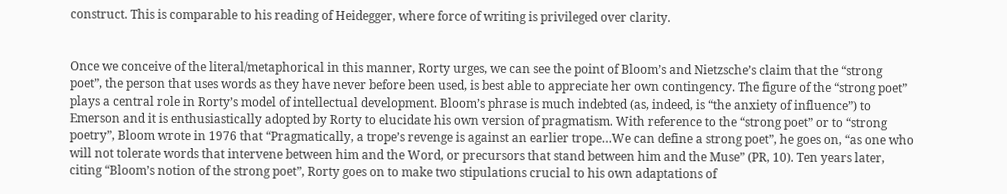construct. This is comparable to his reading of Heidegger, where force of writing is privileged over clarity.


Once we conceive of the literal/metaphorical in this manner, Rorty urges, we can see the point of Bloom’s and Nietzsche’s claim that the “strong poet”, the person that uses words as they have never before been used, is best able to appreciate her own contingency. The figure of the “strong poet” plays a central role in Rorty’s model of intellectual development. Bloom’s phrase is much indebted (as, indeed, is “the anxiety of influence”) to Emerson and it is enthusiastically adopted by Rorty to elucidate his own version of pragmatism. With reference to the “strong poet” or to “strong poetry”, Bloom wrote in 1976 that “Pragmatically, a trope’s revenge is against an earlier trope…We can define a strong poet”, he goes on, “as one who will not tolerate words that intervene between him and the Word, or precursors that stand between him and the Muse” (PR, 10). Ten years later, citing “Bloom’s notion of the strong poet”, Rorty goes on to make two stipulations crucial to his own adaptations of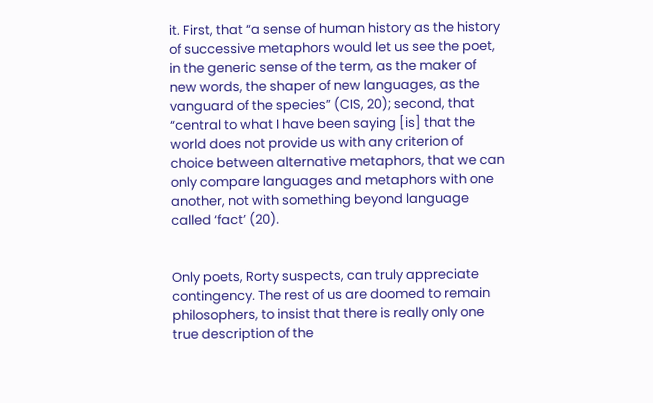it. First, that “a sense of human history as the history of successive metaphors would let us see the poet, in the generic sense of the term, as the maker of new words, the shaper of new languages, as the vanguard of the species” (CIS, 20); second, that “central to what I have been saying [is] that the world does not provide us with any criterion of choice between alternative metaphors, that we can only compare languages and metaphors with one another, not with something beyond language called ‘fact’ (20).


Only poets, Rorty suspects, can truly appreciate contingency. The rest of us are doomed to remain philosophers, to insist that there is really only one true description of the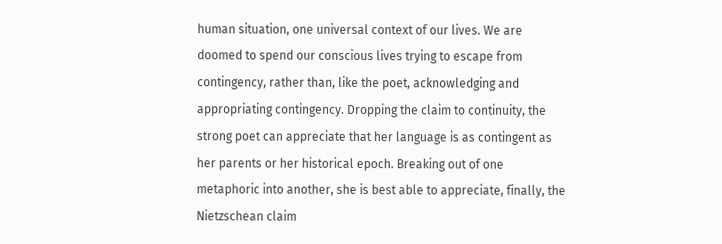human situation, one universal context of our lives. We are doomed to spend our conscious lives trying to escape from contingency, rather than, like the poet, acknowledging and appropriating contingency. Dropping the claim to continuity, the strong poet can appreciate that her language is as contingent as her parents or her historical epoch. Breaking out of one metaphoric into another, she is best able to appreciate, finally, the Nietzschean claim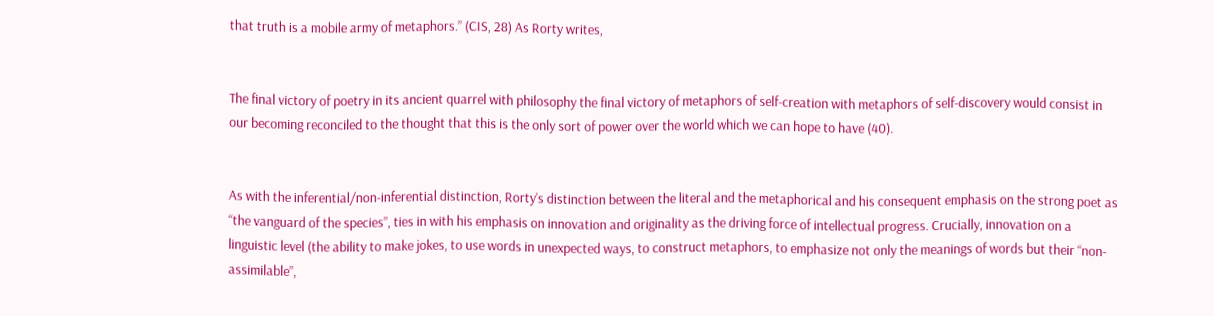that truth is a mobile army of metaphors.” (CIS, 28) As Rorty writes,


The final victory of poetry in its ancient quarrel with philosophy the final victory of metaphors of self-creation with metaphors of self-discovery would consist in our becoming reconciled to the thought that this is the only sort of power over the world which we can hope to have (40).


As with the inferential/non-inferential distinction, Rorty’s distinction between the literal and the metaphorical and his consequent emphasis on the strong poet as “the vanguard of the species”, ties in with his emphasis on innovation and originality as the driving force of intellectual progress. Crucially, innovation on a linguistic level (the ability to make jokes, to use words in unexpected ways, to construct metaphors, to emphasize not only the meanings of words but their “non-assimilable”,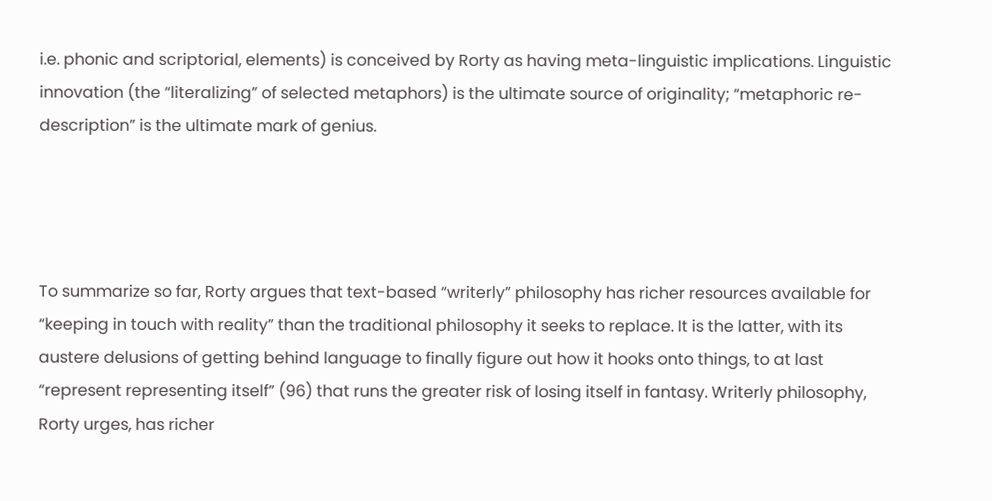i.e. phonic and scriptorial, elements) is conceived by Rorty as having meta-linguistic implications. Linguistic innovation (the “literalizing” of selected metaphors) is the ultimate source of originality; “metaphoric re-description” is the ultimate mark of genius.




To summarize so far, Rorty argues that text-based “writerly” philosophy has richer resources available for “keeping in touch with reality” than the traditional philosophy it seeks to replace. It is the latter, with its austere delusions of getting behind language to finally figure out how it hooks onto things, to at last “represent representing itself” (96) that runs the greater risk of losing itself in fantasy. Writerly philosophy, Rorty urges, has richer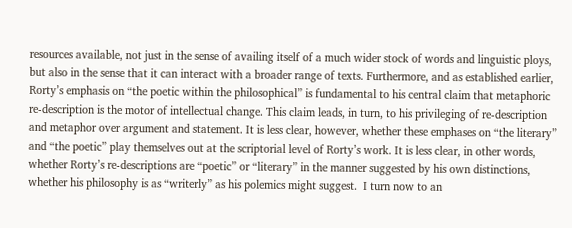resources available, not just in the sense of availing itself of a much wider stock of words and linguistic ploys, but also in the sense that it can interact with a broader range of texts. Furthermore, and as established earlier, Rorty’s emphasis on “the poetic within the philosophical” is fundamental to his central claim that metaphoric re-description is the motor of intellectual change. This claim leads, in turn, to his privileging of re-description and metaphor over argument and statement. It is less clear, however, whether these emphases on “the literary” and “the poetic” play themselves out at the scriptorial level of Rorty’s work. It is less clear, in other words, whether Rorty’s re-descriptions are “poetic” or “literary” in the manner suggested by his own distinctions, whether his philosophy is as “writerly” as his polemics might suggest.  I turn now to an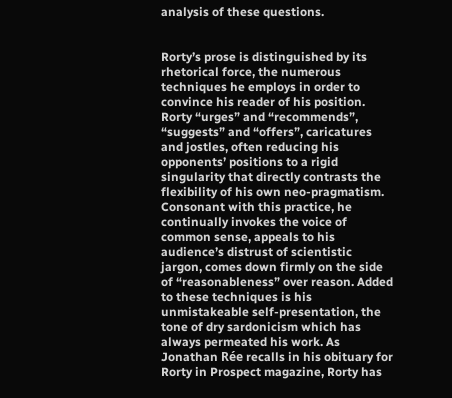analysis of these questions.


Rorty’s prose is distinguished by its rhetorical force, the numerous techniques he employs in order to convince his reader of his position. Rorty “urges” and “recommends”, “suggests” and “offers”, caricatures and jostles, often reducing his opponents’ positions to a rigid singularity that directly contrasts the flexibility of his own neo-pragmatism. Consonant with this practice, he continually invokes the voice of common sense, appeals to his audience’s distrust of scientistic jargon, comes down firmly on the side of “reasonableness” over reason. Added to these techniques is his unmistakeable self-presentation, the tone of dry sardonicism which has always permeated his work. As Jonathan Rée recalls in his obituary for Rorty in Prospect magazine, Rorty has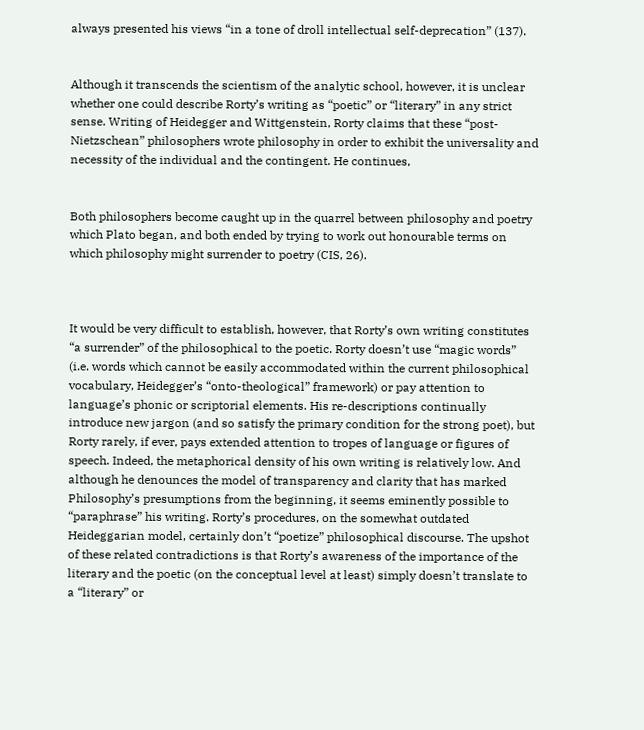always presented his views “in a tone of droll intellectual self-deprecation” (137).


Although it transcends the scientism of the analytic school, however, it is unclear whether one could describe Rorty’s writing as “poetic” or “literary” in any strict sense. Writing of Heidegger and Wittgenstein, Rorty claims that these “post-Nietzschean” philosophers wrote philosophy in order to exhibit the universality and necessity of the individual and the contingent. He continues,


Both philosophers become caught up in the quarrel between philosophy and poetry which Plato began, and both ended by trying to work out honourable terms on which philosophy might surrender to poetry (CIS, 26).



It would be very difficult to establish, however, that Rorty’s own writing constitutes “a surrender” of the philosophical to the poetic. Rorty doesn’t use “magic words” (i.e. words which cannot be easily accommodated within the current philosophical vocabulary, Heidegger’s “onto-theological” framework) or pay attention to language’s phonic or scriptorial elements. His re-descriptions continually introduce new jargon (and so satisfy the primary condition for the strong poet), but Rorty rarely, if ever, pays extended attention to tropes of language or figures of speech. Indeed, the metaphorical density of his own writing is relatively low. And although he denounces the model of transparency and clarity that has marked Philosophy’s presumptions from the beginning, it seems eminently possible to “paraphrase” his writing. Rorty’s procedures, on the somewhat outdated Heideggarian model, certainly don’t “poetize” philosophical discourse. The upshot of these related contradictions is that Rorty’s awareness of the importance of the literary and the poetic (on the conceptual level at least) simply doesn’t translate to a “literary” or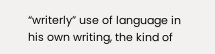“writerly” use of language in his own writing, the kind of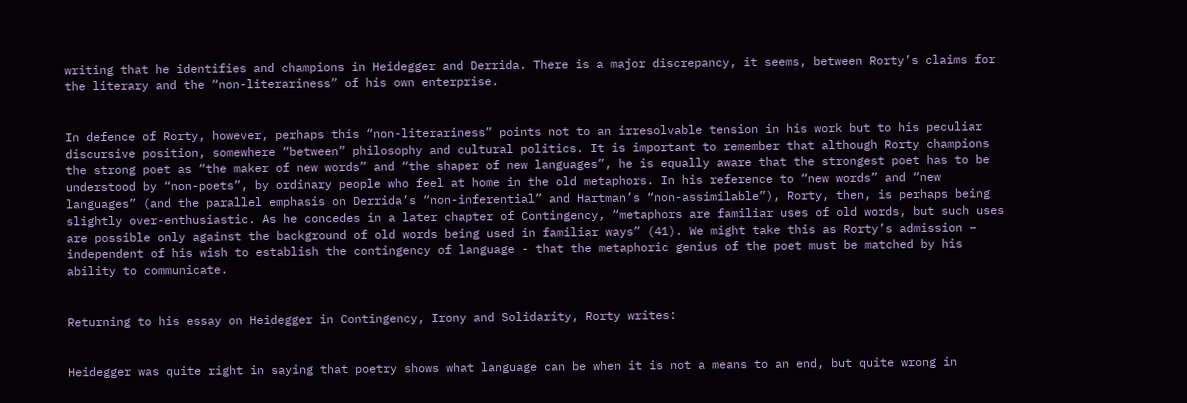writing that he identifies and champions in Heidegger and Derrida. There is a major discrepancy, it seems, between Rorty’s claims for the literary and the “non-literariness” of his own enterprise.


In defence of Rorty, however, perhaps this “non-literariness” points not to an irresolvable tension in his work but to his peculiar discursive position, somewhere “between” philosophy and cultural politics. It is important to remember that although Rorty champions the strong poet as “the maker of new words” and “the shaper of new languages”, he is equally aware that the strongest poet has to be understood by “non-poets”, by ordinary people who feel at home in the old metaphors. In his reference to “new words” and “new languages” (and the parallel emphasis on Derrida’s “non-inferential” and Hartman’s “non-assimilable”), Rorty, then, is perhaps being slightly over-enthusiastic. As he concedes in a later chapter of Contingency, “metaphors are familiar uses of old words, but such uses are possible only against the background of old words being used in familiar ways” (41). We might take this as Rorty’s admission – independent of his wish to establish the contingency of language - that the metaphoric genius of the poet must be matched by his ability to communicate.


Returning to his essay on Heidegger in Contingency, Irony and Solidarity, Rorty writes:


Heidegger was quite right in saying that poetry shows what language can be when it is not a means to an end, but quite wrong in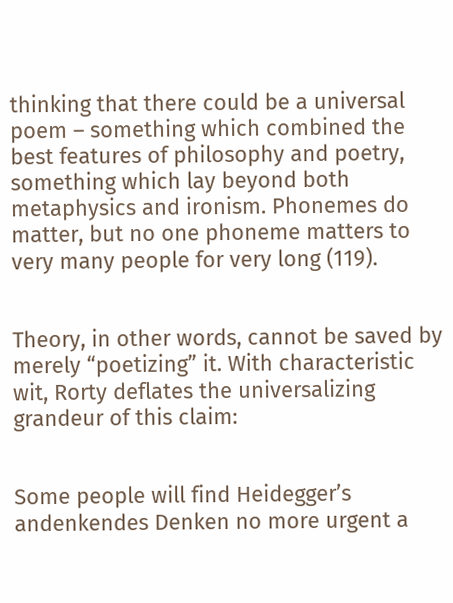thinking that there could be a universal poem – something which combined the best features of philosophy and poetry, something which lay beyond both metaphysics and ironism. Phonemes do matter, but no one phoneme matters to very many people for very long (119).


Theory, in other words, cannot be saved by merely “poetizing” it. With characteristic wit, Rorty deflates the universalizing grandeur of this claim:


Some people will find Heidegger’s andenkendes Denken no more urgent a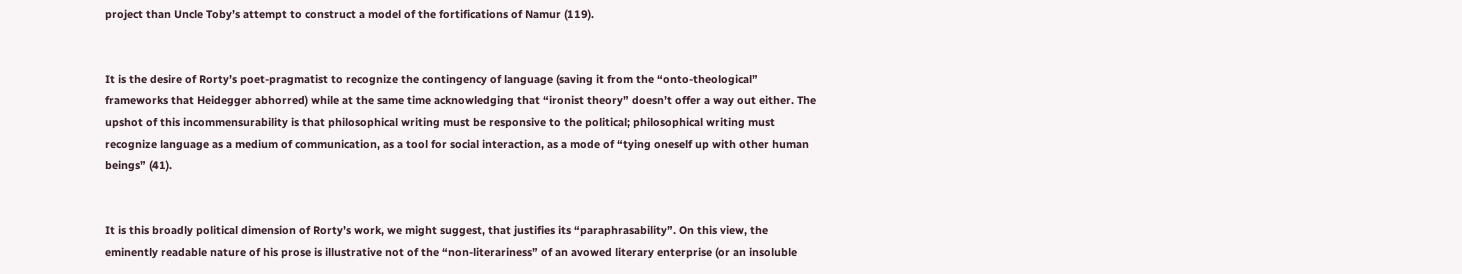project than Uncle Toby’s attempt to construct a model of the fortifications of Namur (119).


It is the desire of Rorty’s poet-pragmatist to recognize the contingency of language (saving it from the “onto-theological” frameworks that Heidegger abhorred) while at the same time acknowledging that “ironist theory” doesn’t offer a way out either. The upshot of this incommensurability is that philosophical writing must be responsive to the political; philosophical writing must recognize language as a medium of communication, as a tool for social interaction, as a mode of “tying oneself up with other human beings” (41).


It is this broadly political dimension of Rorty’s work, we might suggest, that justifies its “paraphrasability”. On this view, the eminently readable nature of his prose is illustrative not of the “non-literariness” of an avowed literary enterprise (or an insoluble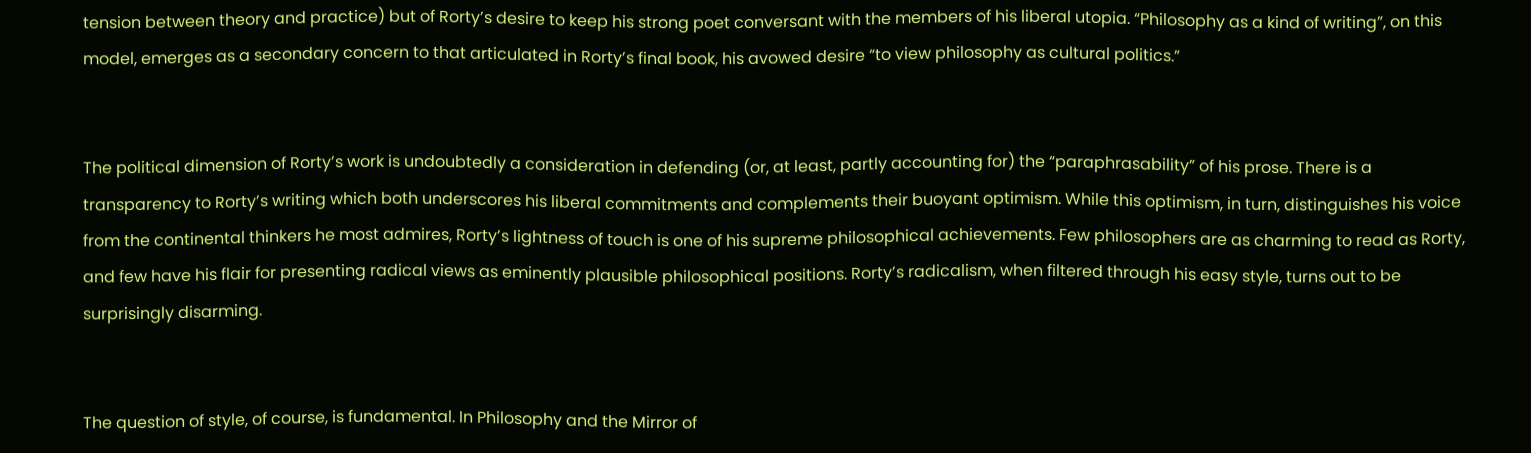tension between theory and practice) but of Rorty’s desire to keep his strong poet conversant with the members of his liberal utopia. “Philosophy as a kind of writing”, on this model, emerges as a secondary concern to that articulated in Rorty’s final book, his avowed desire “to view philosophy as cultural politics.”


The political dimension of Rorty’s work is undoubtedly a consideration in defending (or, at least, partly accounting for) the “paraphrasability” of his prose. There is a transparency to Rorty’s writing which both underscores his liberal commitments and complements their buoyant optimism. While this optimism, in turn, distinguishes his voice from the continental thinkers he most admires, Rorty’s lightness of touch is one of his supreme philosophical achievements. Few philosophers are as charming to read as Rorty, and few have his flair for presenting radical views as eminently plausible philosophical positions. Rorty’s radicalism, when filtered through his easy style, turns out to be surprisingly disarming.


The question of style, of course, is fundamental. In Philosophy and the Mirror of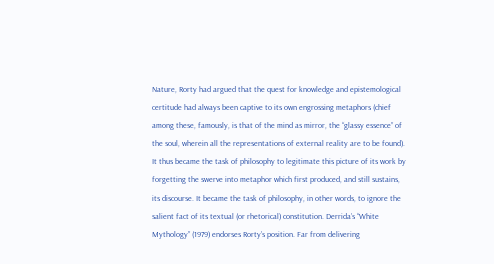Nature, Rorty had argued that the quest for knowledge and epistemological certitude had always been captive to its own engrossing metaphors (chief among these, famously, is that of the mind as mirror, the “glassy essence” of the soul, wherein all the representations of external reality are to be found). It thus became the task of philosophy to legitimate this picture of its work by forgetting the swerve into metaphor which first produced, and still sustains, its discourse. It became the task of philosophy, in other words, to ignore the salient fact of its textual (or rhetorical) constitution. Derrida’s “White Mythology” (1979) endorses Rorty’s position. Far from delivering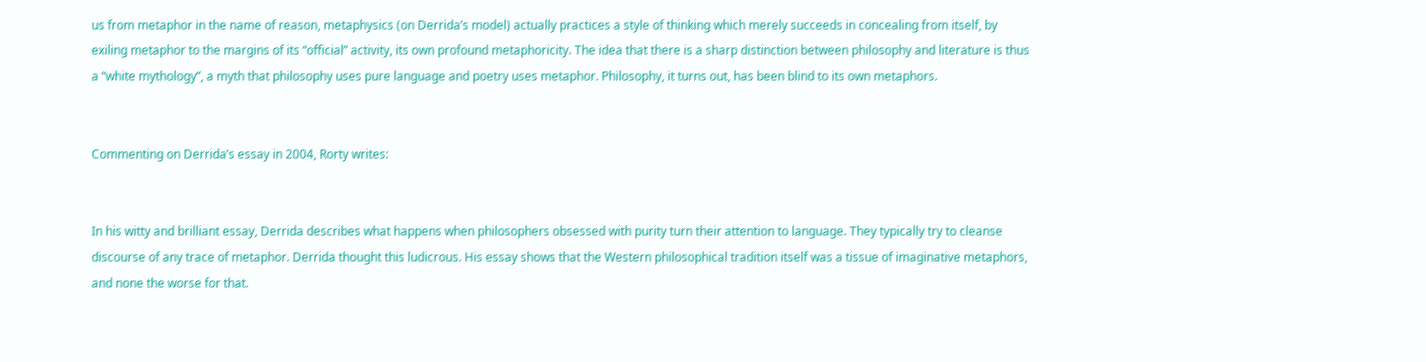us from metaphor in the name of reason, metaphysics (on Derrida’s model) actually practices a style of thinking which merely succeeds in concealing from itself, by exiling metaphor to the margins of its “official” activity, its own profound metaphoricity. The idea that there is a sharp distinction between philosophy and literature is thus a “white mythology”, a myth that philosophy uses pure language and poetry uses metaphor. Philosophy, it turns out, has been blind to its own metaphors.


Commenting on Derrida’s essay in 2004, Rorty writes:


In his witty and brilliant essay, Derrida describes what happens when philosophers obsessed with purity turn their attention to language. They typically try to cleanse discourse of any trace of metaphor. Derrida thought this ludicrous. His essay shows that the Western philosophical tradition itself was a tissue of imaginative metaphors, and none the worse for that.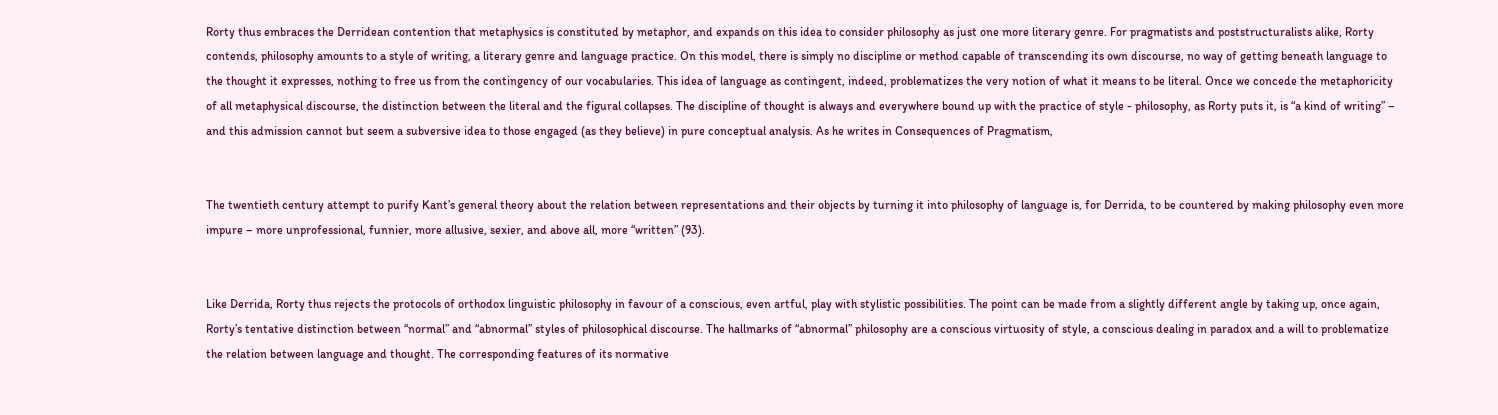Rorty thus embraces the Derridean contention that metaphysics is constituted by metaphor, and expands on this idea to consider philosophy as just one more literary genre. For pragmatists and poststructuralists alike, Rorty contends, philosophy amounts to a style of writing, a literary genre and language practice. On this model, there is simply no discipline or method capable of transcending its own discourse, no way of getting beneath language to the thought it expresses, nothing to free us from the contingency of our vocabularies. This idea of language as contingent, indeed, problematizes the very notion of what it means to be literal. Once we concede the metaphoricity of all metaphysical discourse, the distinction between the literal and the figural collapses. The discipline of thought is always and everywhere bound up with the practice of style - philosophy, as Rorty puts it, is “a kind of writing” – and this admission cannot but seem a subversive idea to those engaged (as they believe) in pure conceptual analysis. As he writes in Consequences of Pragmatism,


The twentieth century attempt to purify Kant’s general theory about the relation between representations and their objects by turning it into philosophy of language is, for Derrida, to be countered by making philosophy even more impure – more unprofessional, funnier, more allusive, sexier, and above all, more “written” (93).


Like Derrida, Rorty thus rejects the protocols of orthodox linguistic philosophy in favour of a conscious, even artful, play with stylistic possibilities. The point can be made from a slightly different angle by taking up, once again, Rorty’s tentative distinction between “normal” and “abnormal” styles of philosophical discourse. The hallmarks of “abnormal” philosophy are a conscious virtuosity of style, a conscious dealing in paradox and a will to problematize the relation between language and thought. The corresponding features of its normative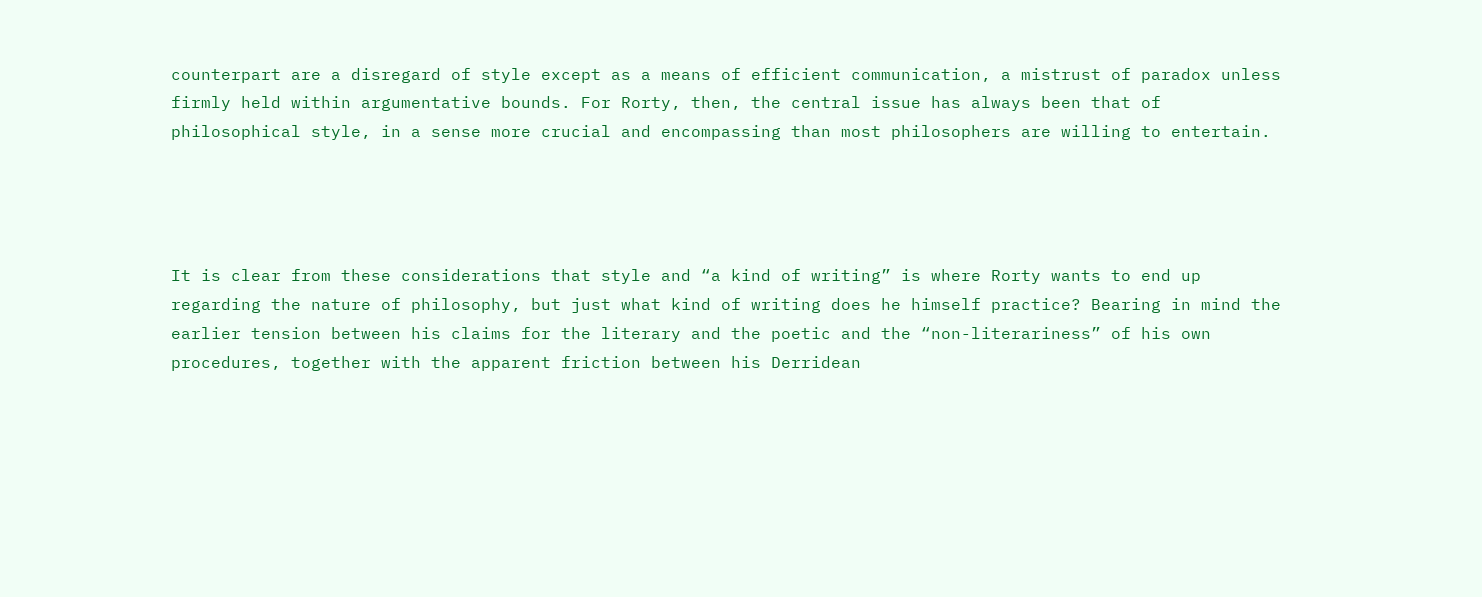counterpart are a disregard of style except as a means of efficient communication, a mistrust of paradox unless firmly held within argumentative bounds. For Rorty, then, the central issue has always been that of philosophical style, in a sense more crucial and encompassing than most philosophers are willing to entertain.




It is clear from these considerations that style and “a kind of writing” is where Rorty wants to end up regarding the nature of philosophy, but just what kind of writing does he himself practice? Bearing in mind the earlier tension between his claims for the literary and the poetic and the “non-literariness” of his own procedures, together with the apparent friction between his Derridean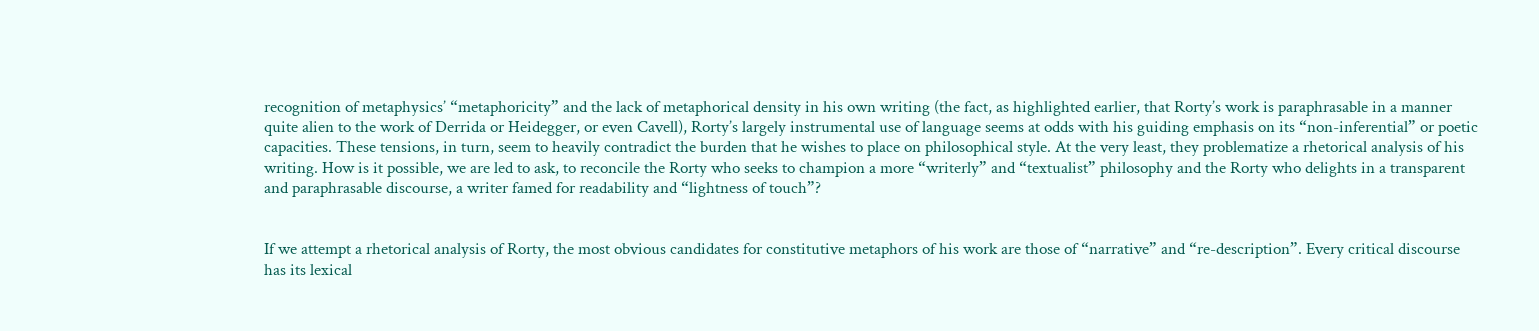recognition of metaphysics’ “metaphoricity” and the lack of metaphorical density in his own writing (the fact, as highlighted earlier, that Rorty’s work is paraphrasable in a manner quite alien to the work of Derrida or Heidegger, or even Cavell), Rorty’s largely instrumental use of language seems at odds with his guiding emphasis on its “non-inferential” or poetic capacities. These tensions, in turn, seem to heavily contradict the burden that he wishes to place on philosophical style. At the very least, they problematize a rhetorical analysis of his writing. How is it possible, we are led to ask, to reconcile the Rorty who seeks to champion a more “writerly” and “textualist” philosophy and the Rorty who delights in a transparent and paraphrasable discourse, a writer famed for readability and “lightness of touch”?


If we attempt a rhetorical analysis of Rorty, the most obvious candidates for constitutive metaphors of his work are those of “narrative” and “re-description”. Every critical discourse has its lexical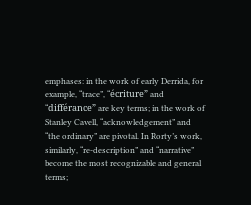emphases: in the work of early Derrida, for example, “trace”, “écriture” and “différance” are key terms; in the work of Stanley Cavell, “acknowledgement” and “the ordinary” are pivotal. In Rorty’s work, similarly, “re-description” and “narrative” become the most recognizable and general terms;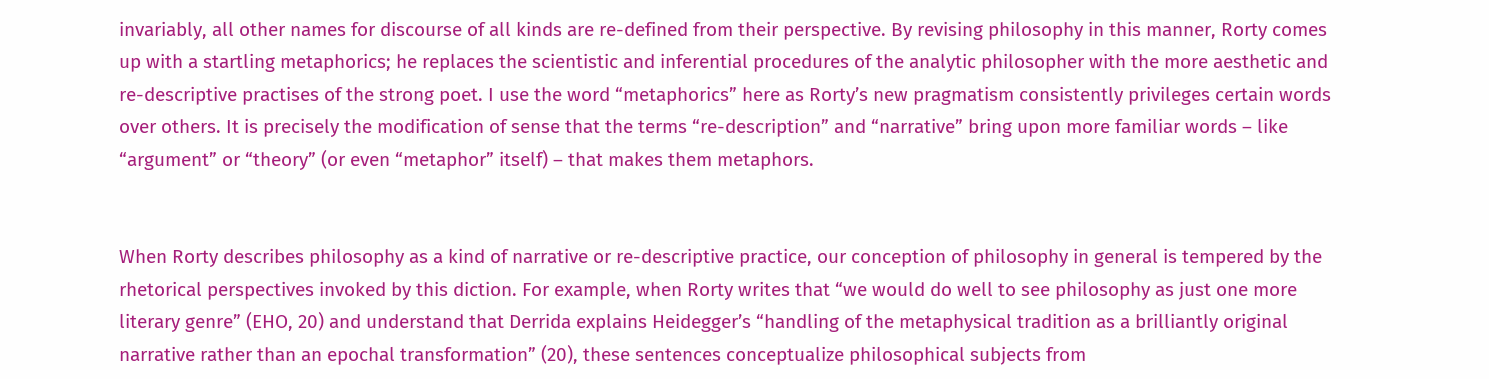invariably, all other names for discourse of all kinds are re-defined from their perspective. By revising philosophy in this manner, Rorty comes up with a startling metaphorics; he replaces the scientistic and inferential procedures of the analytic philosopher with the more aesthetic and re-descriptive practises of the strong poet. I use the word “metaphorics” here as Rorty’s new pragmatism consistently privileges certain words over others. It is precisely the modification of sense that the terms “re-description” and “narrative” bring upon more familiar words – like “argument” or “theory” (or even “metaphor” itself) – that makes them metaphors.


When Rorty describes philosophy as a kind of narrative or re-descriptive practice, our conception of philosophy in general is tempered by the rhetorical perspectives invoked by this diction. For example, when Rorty writes that “we would do well to see philosophy as just one more literary genre” (EHO, 20) and understand that Derrida explains Heidegger’s “handling of the metaphysical tradition as a brilliantly original narrative rather than an epochal transformation” (20), these sentences conceptualize philosophical subjects from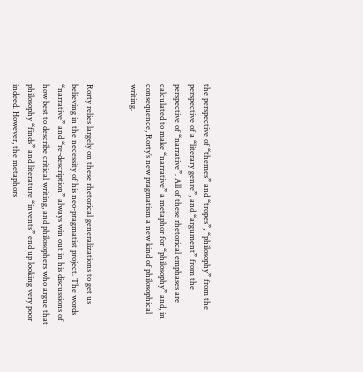the perspective of “themes” and “tropes”, “philosophy” from the perspective of a “literary genre”, and “argument” from the perspective of “narrative”. All of these rhetorical emphases are calculated to make “narrative” a metaphor for “philosophy” and, in consequence, Rorty’s new pragmatism a new kind of philosophical writing.


Rorty relies largely on these rhetorical generalizations to get us believing in the necessity of his neo-pragmatist project. The words “narrative” and “re-description” always win out in his discussions of how best to describe critical writing, and philosophers who argue that philosophy “finds” and literature “invents” end up looking very poor indeed. However, the metaphors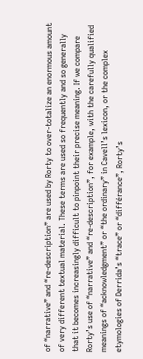of “narrative” and “re-description” are used by Rorty to over-totalize an enormous amount of very different textual material. These terms are used so frequently and so generally that it becomes increasingly difficult to pinpoint their precise meaning. If we compare Rorty’s use of “narrative” and “re-description”, for example, with the carefully qualified meanings of “acknowledgment” or “the ordinary” in Cavell’s lexicon, or the complex etymologies of Derrida’s “trace” or “différance”, Rorty’s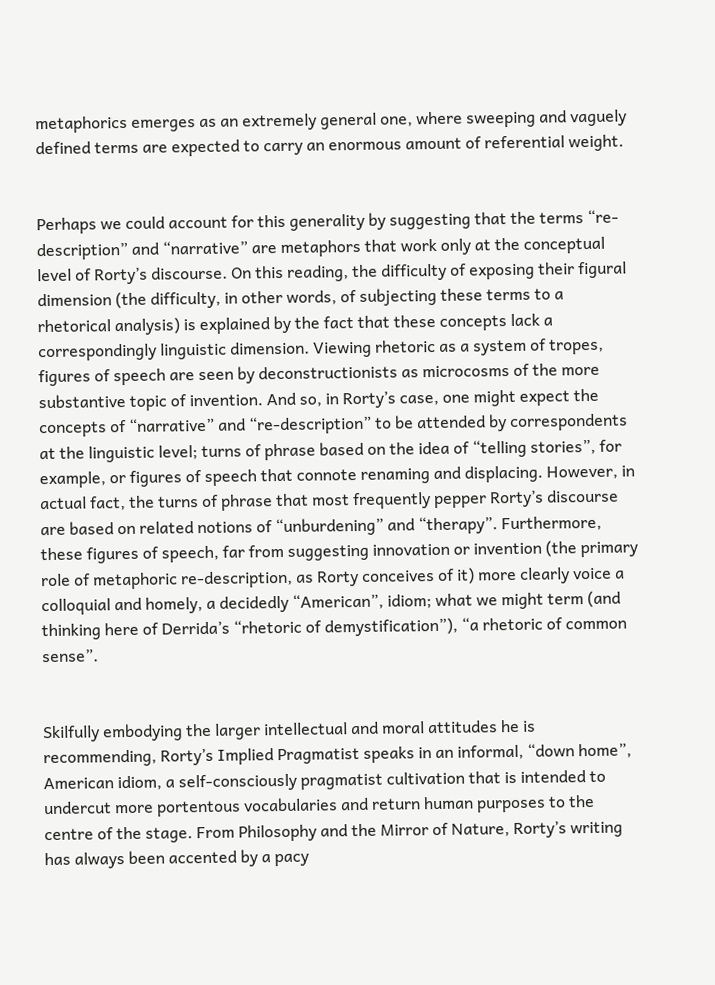metaphorics emerges as an extremely general one, where sweeping and vaguely defined terms are expected to carry an enormous amount of referential weight.


Perhaps we could account for this generality by suggesting that the terms “re-description” and “narrative” are metaphors that work only at the conceptual level of Rorty’s discourse. On this reading, the difficulty of exposing their figural dimension (the difficulty, in other words, of subjecting these terms to a rhetorical analysis) is explained by the fact that these concepts lack a correspondingly linguistic dimension. Viewing rhetoric as a system of tropes, figures of speech are seen by deconstructionists as microcosms of the more substantive topic of invention. And so, in Rorty’s case, one might expect the concepts of “narrative” and “re-description” to be attended by correspondents at the linguistic level; turns of phrase based on the idea of “telling stories”, for example, or figures of speech that connote renaming and displacing. However, in actual fact, the turns of phrase that most frequently pepper Rorty’s discourse are based on related notions of “unburdening” and “therapy”. Furthermore, these figures of speech, far from suggesting innovation or invention (the primary role of metaphoric re-description, as Rorty conceives of it) more clearly voice a colloquial and homely, a decidedly “American”, idiom; what we might term (and thinking here of Derrida’s “rhetoric of demystification”), “a rhetoric of common sense”.


Skilfully embodying the larger intellectual and moral attitudes he is recommending, Rorty’s Implied Pragmatist speaks in an informal, “down home”, American idiom, a self-consciously pragmatist cultivation that is intended to undercut more portentous vocabularies and return human purposes to the centre of the stage. From Philosophy and the Mirror of Nature, Rorty’s writing has always been accented by a pacy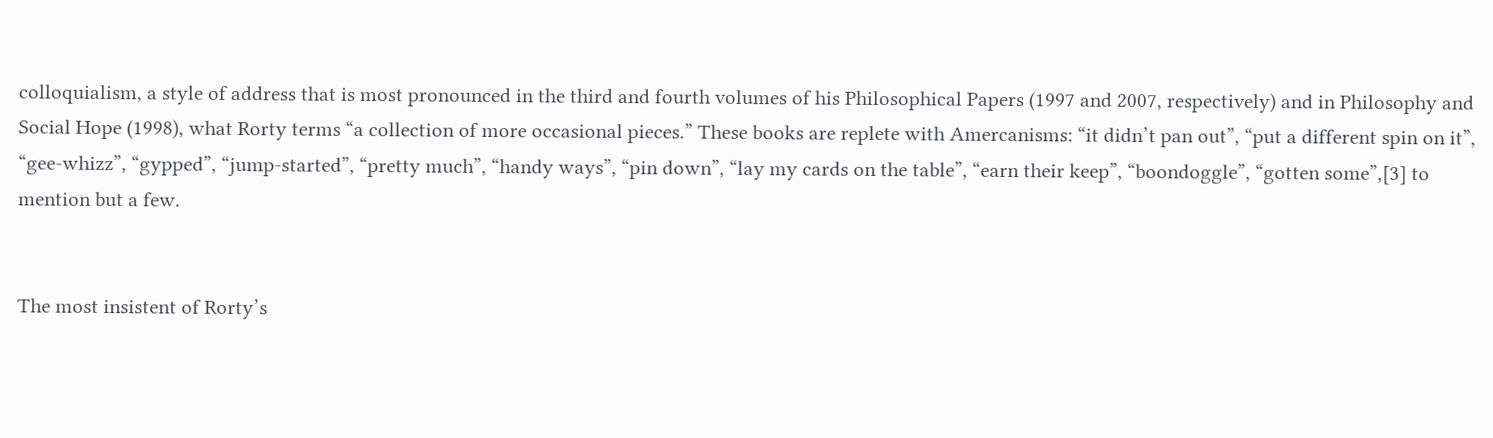colloquialism, a style of address that is most pronounced in the third and fourth volumes of his Philosophical Papers (1997 and 2007, respectively) and in Philosophy and Social Hope (1998), what Rorty terms “a collection of more occasional pieces.” These books are replete with Amercanisms: “it didn’t pan out”, “put a different spin on it”, “gee-whizz”, “gypped”, “jump-started”, “pretty much”, “handy ways”, “pin down”, “lay my cards on the table”, “earn their keep”, “boondoggle”, “gotten some”,[3] to mention but a few.


The most insistent of Rorty’s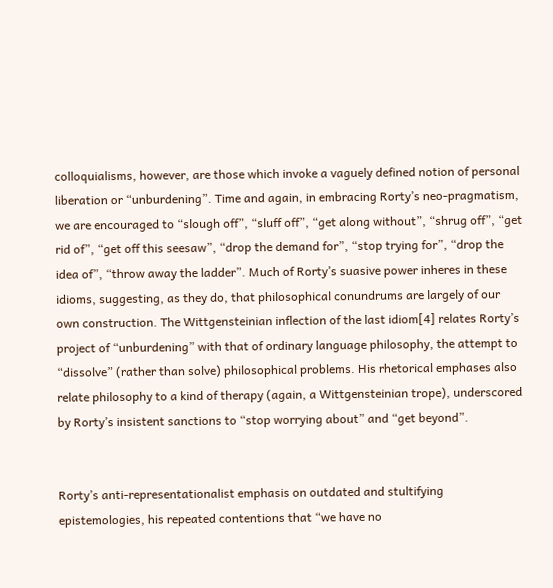colloquialisms, however, are those which invoke a vaguely defined notion of personal liberation or “unburdening”. Time and again, in embracing Rorty’s neo-pragmatism, we are encouraged to “slough off”, “sluff off”, “get along without”, “shrug off”, “get rid of”, “get off this seesaw”, “drop the demand for”, “stop trying for”, “drop the idea of”, “throw away the ladder”. Much of Rorty’s suasive power inheres in these idioms, suggesting, as they do, that philosophical conundrums are largely of our own construction. The Wittgensteinian inflection of the last idiom[4] relates Rorty’s project of “unburdening” with that of ordinary language philosophy, the attempt to “dissolve” (rather than solve) philosophical problems. His rhetorical emphases also relate philosophy to a kind of therapy (again, a Wittgensteinian trope), underscored by Rorty’s insistent sanctions to “stop worrying about” and “get beyond”.


Rorty’s anti-representationalist emphasis on outdated and stultifying epistemologies, his repeated contentions that “we have no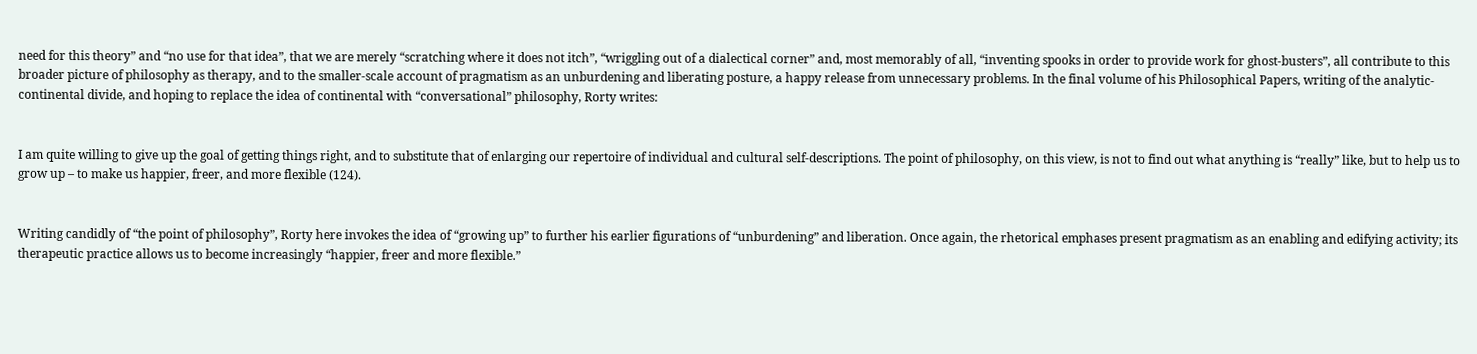need for this theory” and “no use for that idea”, that we are merely “scratching where it does not itch”, “wriggling out of a dialectical corner” and, most memorably of all, “inventing spooks in order to provide work for ghost-busters”, all contribute to this broader picture of philosophy as therapy, and to the smaller-scale account of pragmatism as an unburdening and liberating posture, a happy release from unnecessary problems. In the final volume of his Philosophical Papers, writing of the analytic-continental divide, and hoping to replace the idea of continental with “conversational” philosophy, Rorty writes:


I am quite willing to give up the goal of getting things right, and to substitute that of enlarging our repertoire of individual and cultural self-descriptions. The point of philosophy, on this view, is not to find out what anything is “really” like, but to help us to grow up – to make us happier, freer, and more flexible (124).


Writing candidly of “the point of philosophy”, Rorty here invokes the idea of “growing up” to further his earlier figurations of “unburdening” and liberation. Once again, the rhetorical emphases present pragmatism as an enabling and edifying activity; its therapeutic practice allows us to become increasingly “happier, freer and more flexible.”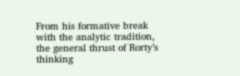From his formative break with the analytic tradition, the general thrust of Rorty’s thinking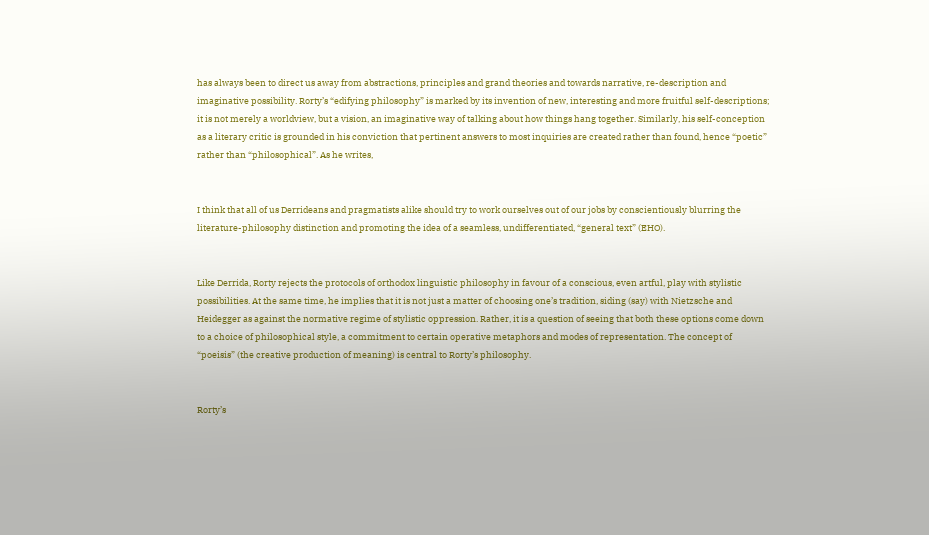has always been to direct us away from abstractions, principles and grand theories and towards narrative, re-description and imaginative possibility. Rorty’s “edifying philosophy” is marked by its invention of new, interesting and more fruitful self-descriptions; it is not merely a worldview, but a vision, an imaginative way of talking about how things hang together. Similarly, his self-conception as a literary critic is grounded in his conviction that pertinent answers to most inquiries are created rather than found, hence “poetic” rather than “philosophical”. As he writes,


I think that all of us Derrideans and pragmatists alike should try to work ourselves out of our jobs by conscientiously blurring the literature-philosophy distinction and promoting the idea of a seamless, undifferentiated, “general text” (EHO).


Like Derrida, Rorty rejects the protocols of orthodox linguistic philosophy in favour of a conscious, even artful, play with stylistic possibilities. At the same time, he implies that it is not just a matter of choosing one’s tradition, siding (say) with Nietzsche and Heidegger as against the normative regime of stylistic oppression. Rather, it is a question of seeing that both these options come down to a choice of philosophical style, a commitment to certain operative metaphors and modes of representation. The concept of “poeisis” (the creative production of meaning) is central to Rorty’s philosophy.


Rorty’s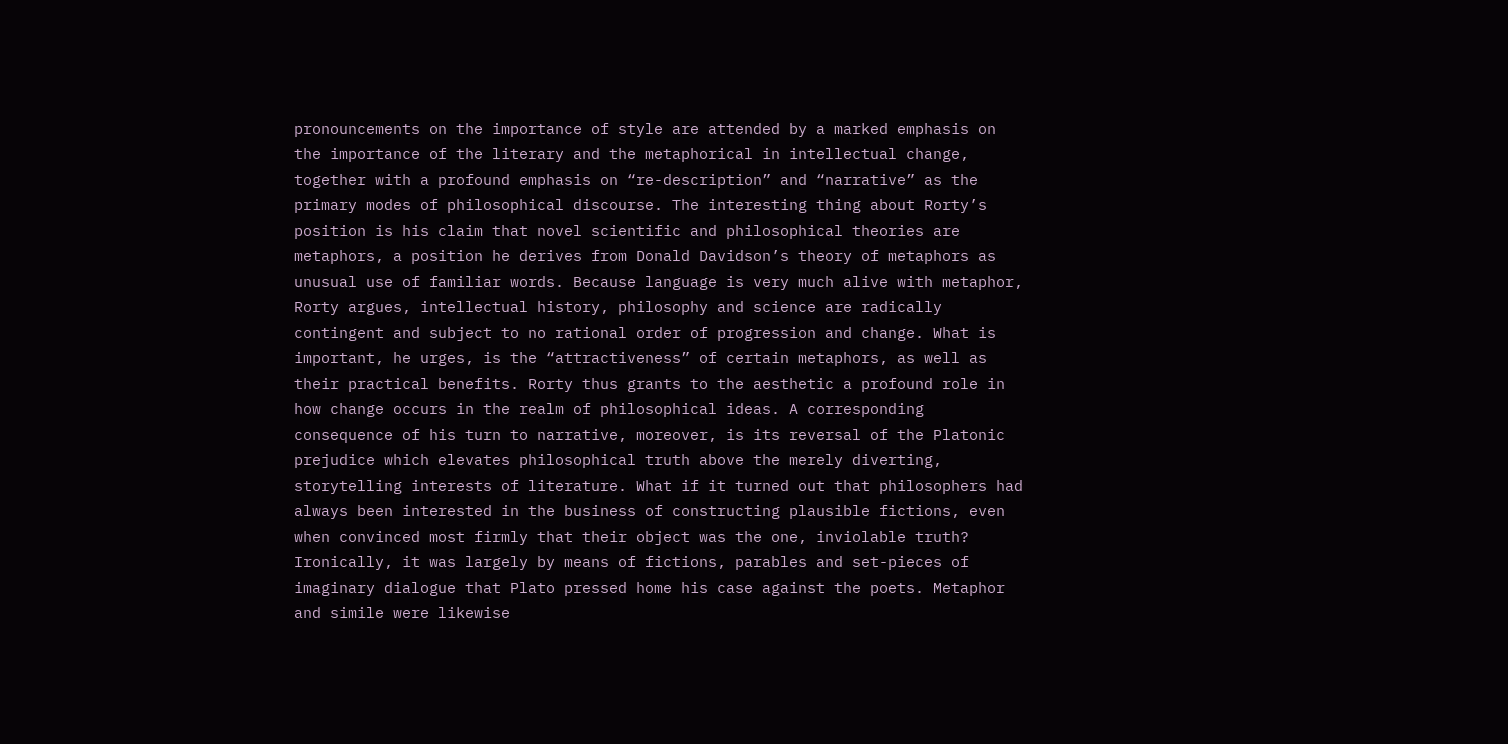pronouncements on the importance of style are attended by a marked emphasis on the importance of the literary and the metaphorical in intellectual change, together with a profound emphasis on “re-description” and “narrative” as the primary modes of philosophical discourse. The interesting thing about Rorty’s position is his claim that novel scientific and philosophical theories are metaphors, a position he derives from Donald Davidson’s theory of metaphors as unusual use of familiar words. Because language is very much alive with metaphor, Rorty argues, intellectual history, philosophy and science are radically contingent and subject to no rational order of progression and change. What is important, he urges, is the “attractiveness” of certain metaphors, as well as their practical benefits. Rorty thus grants to the aesthetic a profound role in how change occurs in the realm of philosophical ideas. A corresponding consequence of his turn to narrative, moreover, is its reversal of the Platonic prejudice which elevates philosophical truth above the merely diverting, storytelling interests of literature. What if it turned out that philosophers had always been interested in the business of constructing plausible fictions, even when convinced most firmly that their object was the one, inviolable truth? Ironically, it was largely by means of fictions, parables and set-pieces of imaginary dialogue that Plato pressed home his case against the poets. Metaphor and simile were likewise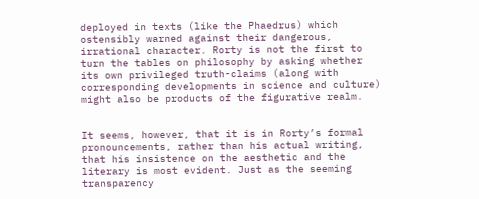deployed in texts (like the Phaedrus) which ostensibly warned against their dangerous, irrational character. Rorty is not the first to turn the tables on philosophy by asking whether its own privileged truth-claims (along with corresponding developments in science and culture) might also be products of the figurative realm.


It seems, however, that it is in Rorty’s formal pronouncements, rather than his actual writing, that his insistence on the aesthetic and the literary is most evident. Just as the seeming transparency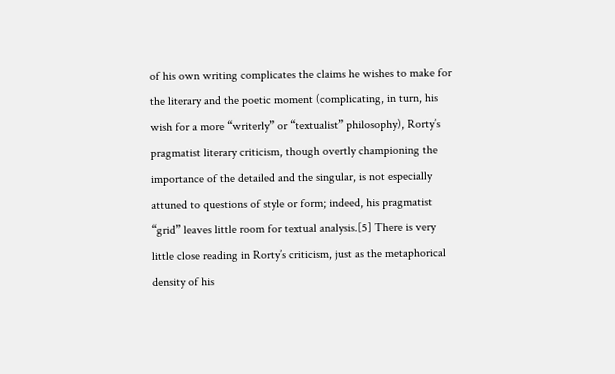of his own writing complicates the claims he wishes to make for the literary and the poetic moment (complicating, in turn, his wish for a more “writerly” or “textualist” philosophy), Rorty’s pragmatist literary criticism, though overtly championing the importance of the detailed and the singular, is not especially attuned to questions of style or form; indeed, his pragmatist “grid” leaves little room for textual analysis.[5] There is very little close reading in Rorty’s criticism, just as the metaphorical density of his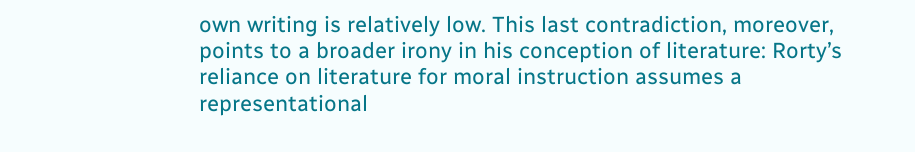own writing is relatively low. This last contradiction, moreover, points to a broader irony in his conception of literature: Rorty’s reliance on literature for moral instruction assumes a representational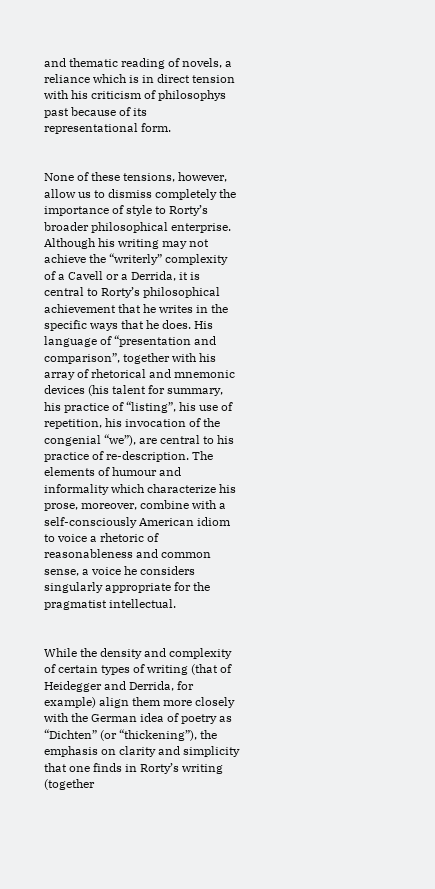and thematic reading of novels, a reliance which is in direct tension with his criticism of philosophys past because of its representational form.


None of these tensions, however, allow us to dismiss completely the importance of style to Rorty’s broader philosophical enterprise. Although his writing may not achieve the “writerly” complexity of a Cavell or a Derrida, it is central to Rorty’s philosophical achievement that he writes in the specific ways that he does. His language of “presentation and comparison”, together with his array of rhetorical and mnemonic devices (his talent for summary, his practice of “listing”, his use of repetition, his invocation of the congenial “we”), are central to his practice of re-description. The elements of humour and informality which characterize his prose, moreover, combine with a self-consciously American idiom to voice a rhetoric of reasonableness and common sense, a voice he considers singularly appropriate for the pragmatist intellectual.


While the density and complexity of certain types of writing (that of Heidegger and Derrida, for example) align them more closely with the German idea of poetry as “Dichten” (or “thickening”), the emphasis on clarity and simplicity that one finds in Rorty’s writing (together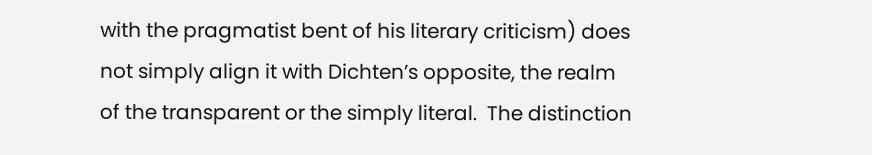with the pragmatist bent of his literary criticism) does not simply align it with Dichten’s opposite, the realm of the transparent or the simply literal.  The distinction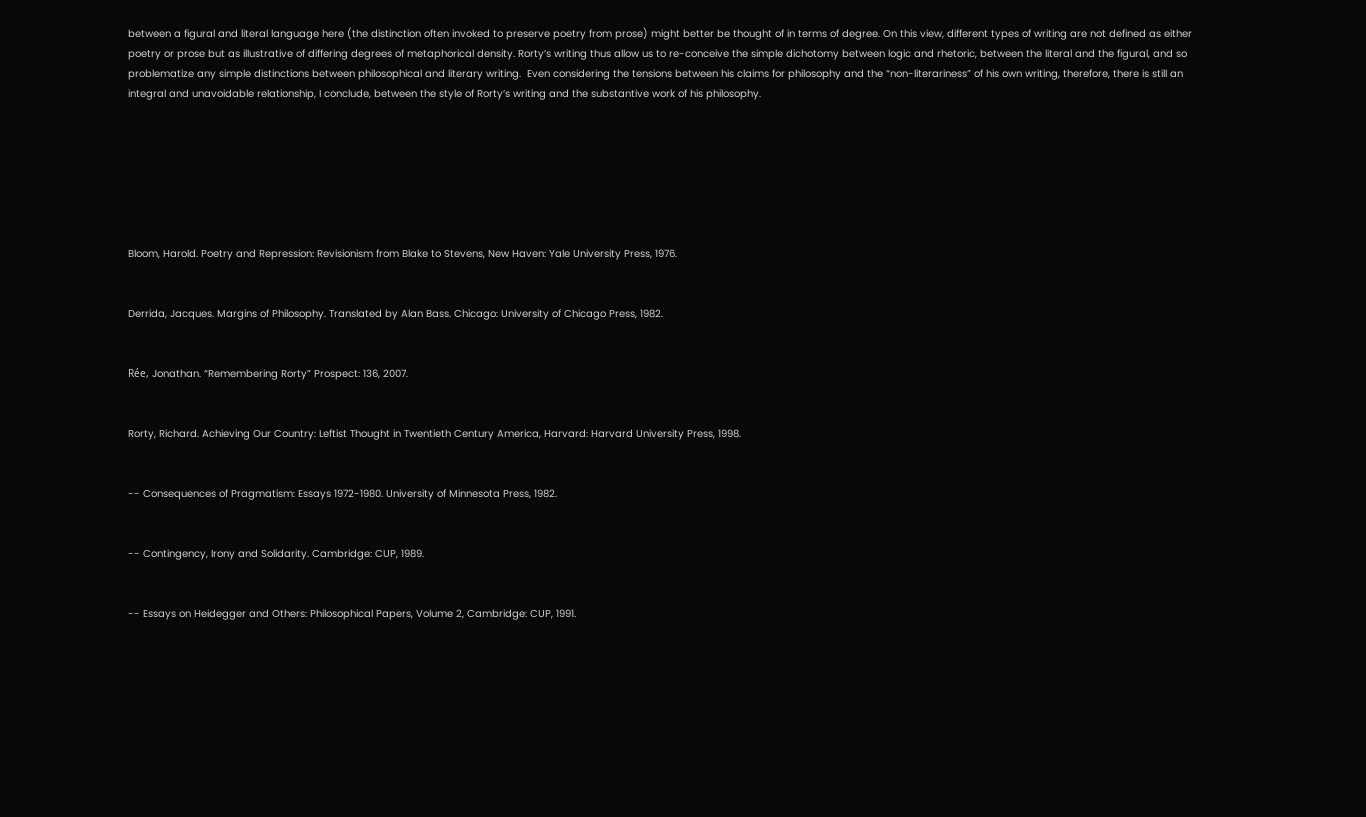between a figural and literal language here (the distinction often invoked to preserve poetry from prose) might better be thought of in terms of degree. On this view, different types of writing are not defined as either poetry or prose but as illustrative of differing degrees of metaphorical density. Rorty’s writing thus allow us to re-conceive the simple dichotomy between logic and rhetoric, between the literal and the figural, and so problematize any simple distinctions between philosophical and literary writing.  Even considering the tensions between his claims for philosophy and the “non-literariness” of his own writing, therefore, there is still an integral and unavoidable relationship, I conclude, between the style of Rorty’s writing and the substantive work of his philosophy.







Bloom, Harold. Poetry and Repression: Revisionism from Blake to Stevens, New Haven: Yale University Press, 1976.


Derrida, Jacques. Margins of Philosophy. Translated by Alan Bass. Chicago: University of Chicago Press, 1982.


Rée, Jonathan. “Remembering Rorty” Prospect: 136, 2007.


Rorty, Richard. Achieving Our Country: Leftist Thought in Twentieth Century America, Harvard: Harvard University Press, 1998.


-- Consequences of Pragmatism: Essays 1972-1980. University of Minnesota Press, 1982.


-- Contingency, Irony and Solidarity. Cambridge: CUP, 1989.


-- Essays on Heidegger and Others: Philosophical Papers, Volume 2, Cambridge: CUP, 1991.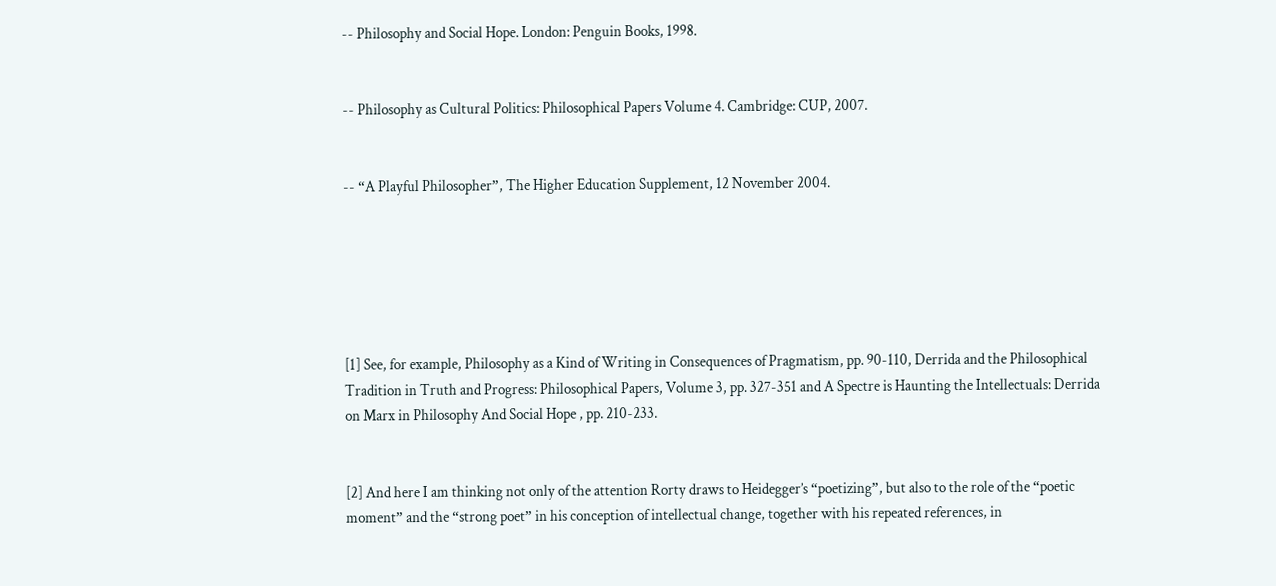-- Philosophy and Social Hope. London: Penguin Books, 1998.


-- Philosophy as Cultural Politics: Philosophical Papers Volume 4. Cambridge: CUP, 2007.


-- “A Playful Philosopher”, The Higher Education Supplement, 12 November 2004.






[1] See, for example, Philosophy as a Kind of Writing in Consequences of Pragmatism, pp. 90-110, Derrida and the Philosophical Tradition in Truth and Progress: Philosophical Papers, Volume 3, pp. 327-351 and A Spectre is Haunting the Intellectuals: Derrida on Marx in Philosophy And Social Hope , pp. 210-233.


[2] And here I am thinking not only of the attention Rorty draws to Heidegger’s “poetizing”, but also to the role of the “poetic moment” and the “strong poet” in his conception of intellectual change, together with his repeated references, in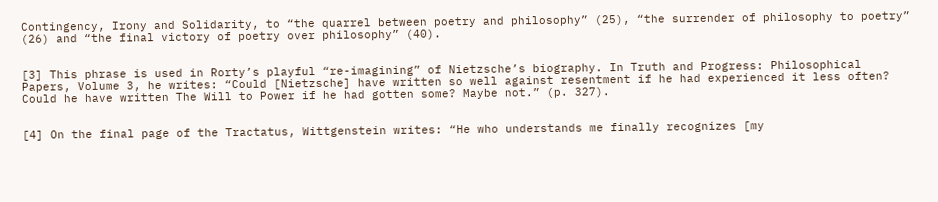Contingency, Irony and Solidarity, to “the quarrel between poetry and philosophy” (25), “the surrender of philosophy to poetry” (26) and “the final victory of poetry over philosophy” (40).


[3] This phrase is used in Rorty’s playful “re-imagining” of Nietzsche’s biography. In Truth and Progress: Philosophical Papers, Volume 3, he writes: “Could [Nietzsche] have written so well against resentment if he had experienced it less often? Could he have written The Will to Power if he had gotten some? Maybe not.” (p. 327).


[4] On the final page of the Tractatus, Wittgenstein writes: “He who understands me finally recognizes [my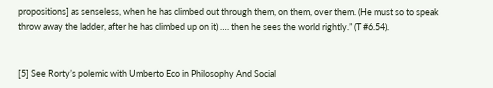propositions] as senseless, when he has climbed out through them, on them, over them. (He must so to speak throw away the ladder, after he has climbed up on it) …. then he sees the world rightly.” (T #6.54).


[5] See Rorty’s polemic with Umberto Eco in Philosophy And Social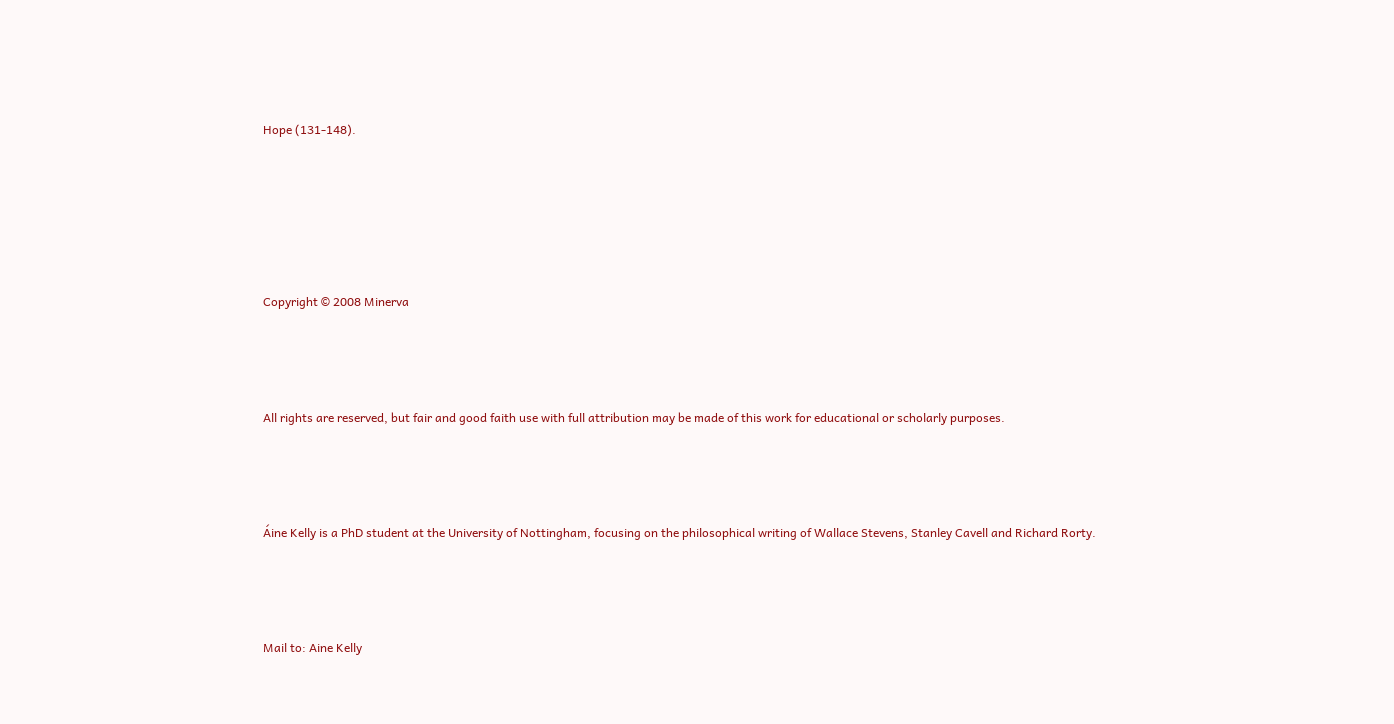Hope (131-148).





Copyright © 2008 Minerva



All rights are reserved, but fair and good faith use with full attribution may be made of this work for educational or scholarly purposes.



Áine Kelly is a PhD student at the University of Nottingham, focusing on the philosophical writing of Wallace Stevens, Stanley Cavell and Richard Rorty.



Mail to: Aine Kelly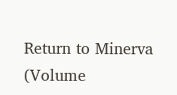Return to Minerva (Volume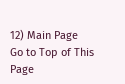12) Main Page                                                      Go to Top of This Page